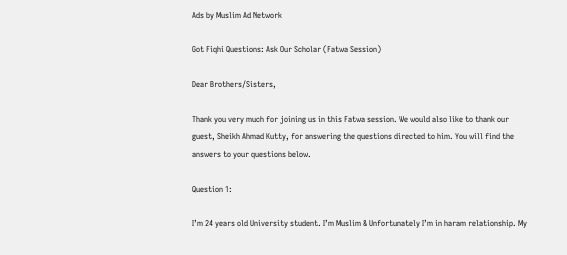Ads by Muslim Ad Network

Got Fiqhi Questions: Ask Our Scholar (Fatwa Session)

Dear Brothers/Sisters,

Thank you very much for joining us in this Fatwa session. We would also like to thank our guest, Sheikh Ahmad Kutty, for answering the questions directed to him. You will find the answers to your questions below.

Question 1:

I’m 24 years old University student. I’m Muslim & Unfortunately I’m in haram relationship. My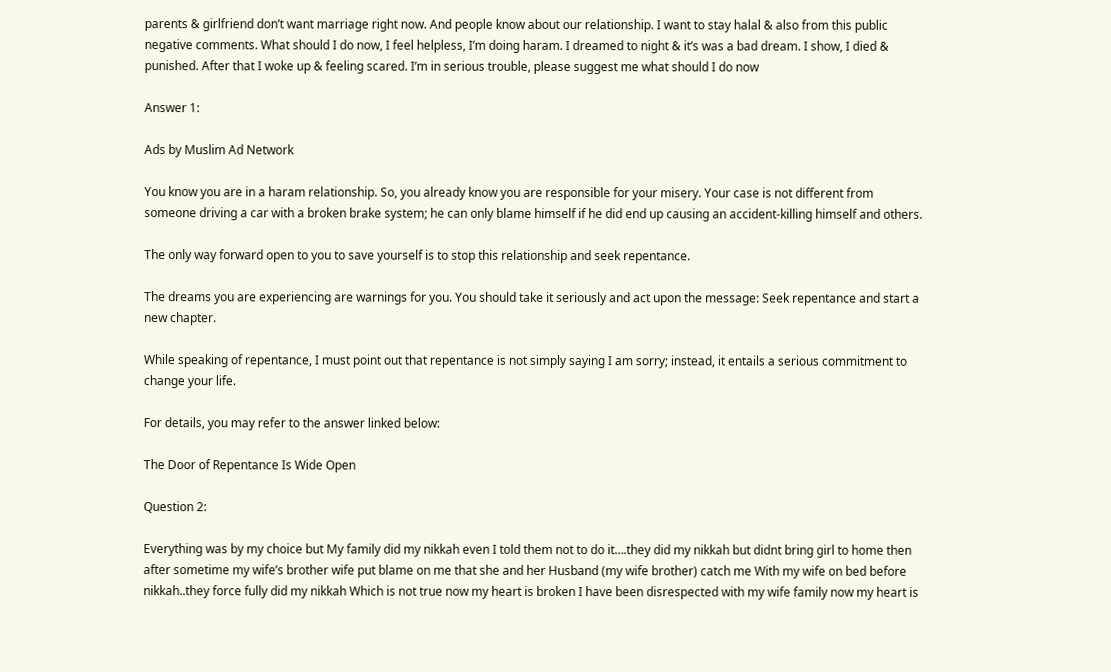parents & girlfriend don’t want marriage right now. And people know about our relationship. I want to stay halal & also from this public negative comments. What should I do now, I feel helpless, I’m doing haram. I dreamed to night & it’s was a bad dream. I show, I died & punished. After that I woke up & feeling scared. I’m in serious trouble, please suggest me what should I do now

Answer 1:

Ads by Muslim Ad Network

You know you are in a haram relationship. So, you already know you are responsible for your misery. Your case is not different from someone driving a car with a broken brake system; he can only blame himself if he did end up causing an accident-killing himself and others.

The only way forward open to you to save yourself is to stop this relationship and seek repentance.

The dreams you are experiencing are warnings for you. You should take it seriously and act upon the message: Seek repentance and start a new chapter.

While speaking of repentance, I must point out that repentance is not simply saying I am sorry; instead, it entails a serious commitment to change your life.

For details, you may refer to the answer linked below:

The Door of Repentance Is Wide Open

Question 2:

Everything was by my choice but My family did my nikkah even I told them not to do it….they did my nikkah but didnt bring girl to home then after sometime my wife’s brother wife put blame on me that she and her Husband (my wife brother) catch me With my wife on bed before nikkah..they force fully did my nikkah Which is not true now my heart is broken I have been disrespected with my wife family now my heart is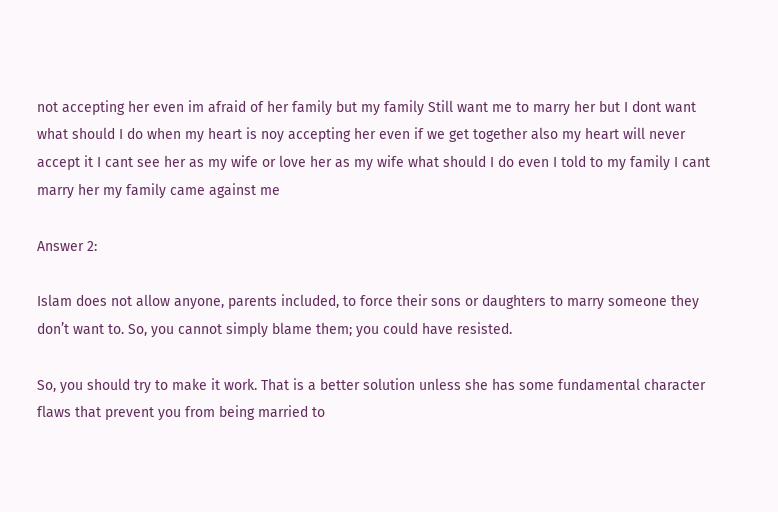not accepting her even im afraid of her family but my family Still want me to marry her but I dont want what should I do when my heart is noy accepting her even if we get together also my heart will never accept it I cant see her as my wife or love her as my wife what should I do even I told to my family I cant marry her my family came against me

Answer 2:

Islam does not allow anyone, parents included, to force their sons or daughters to marry someone they don’t want to. So, you cannot simply blame them; you could have resisted.

So, you should try to make it work. That is a better solution unless she has some fundamental character flaws that prevent you from being married to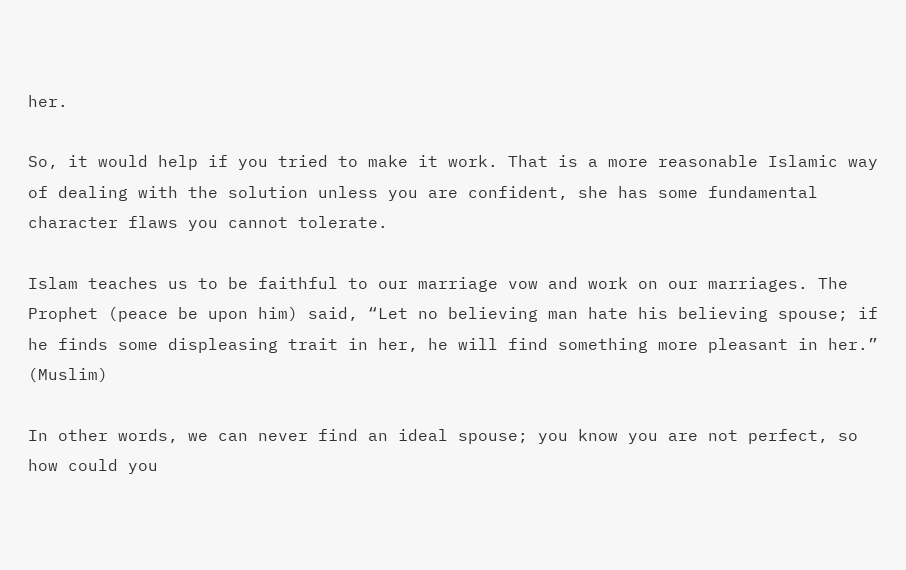her.

So, it would help if you tried to make it work. That is a more reasonable Islamic way of dealing with the solution unless you are confident, she has some fundamental character flaws you cannot tolerate.

Islam teaches us to be faithful to our marriage vow and work on our marriages. The Prophet (peace be upon him) said, “Let no believing man hate his believing spouse; if he finds some displeasing trait in her, he will find something more pleasant in her.” (Muslim)

In other words, we can never find an ideal spouse; you know you are not perfect, so how could you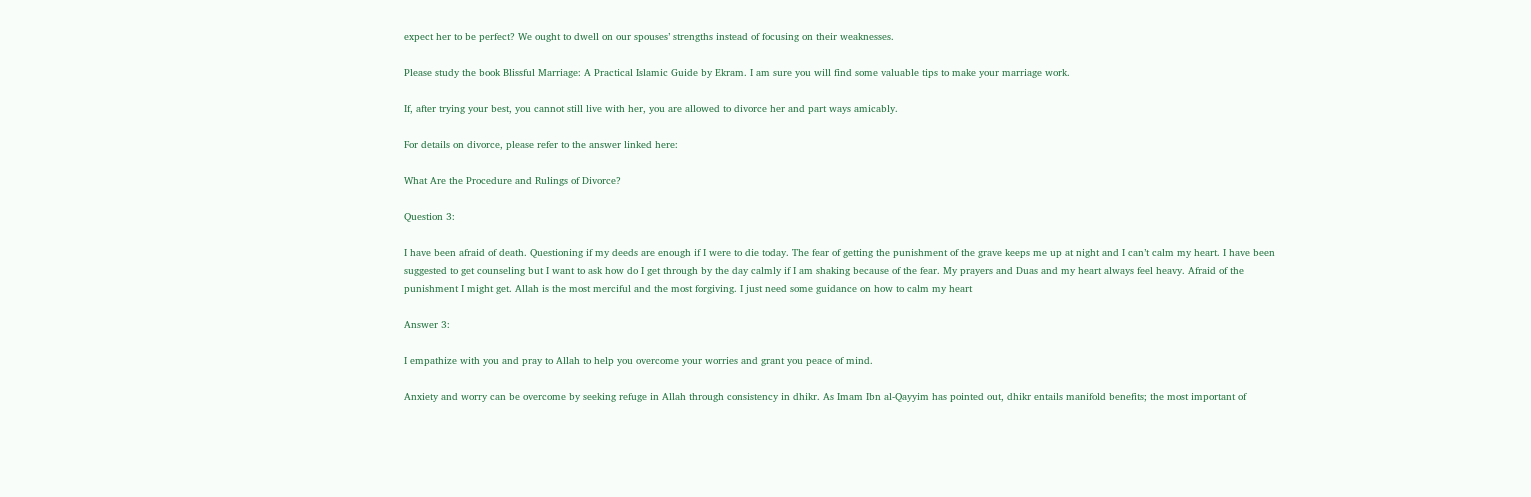expect her to be perfect? We ought to dwell on our spouses’ strengths instead of focusing on their weaknesses.

Please study the book Blissful Marriage: A Practical Islamic Guide by Ekram. I am sure you will find some valuable tips to make your marriage work.

If, after trying your best, you cannot still live with her, you are allowed to divorce her and part ways amicably.

For details on divorce, please refer to the answer linked here:

What Are the Procedure and Rulings of Divorce?

Question 3:

I have been afraid of death. Questioning if my deeds are enough if I were to die today. The fear of getting the punishment of the grave keeps me up at night and I can’t calm my heart. I have been suggested to get counseling but I want to ask how do I get through by the day calmly if I am shaking because of the fear. My prayers and Duas and my heart always feel heavy. Afraid of the punishment I might get. Allah is the most merciful and the most forgiving. I just need some guidance on how to calm my heart

Answer 3:

I empathize with you and pray to Allah to help you overcome your worries and grant you peace of mind.

Anxiety and worry can be overcome by seeking refuge in Allah through consistency in dhikr. As Imam Ibn al-Qayyim has pointed out, dhikr entails manifold benefits; the most important of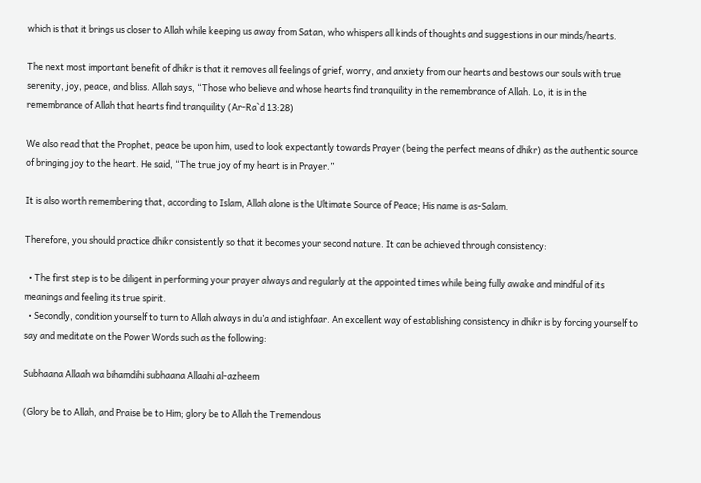which is that it brings us closer to Allah while keeping us away from Satan, who whispers all kinds of thoughts and suggestions in our minds/hearts.

The next most important benefit of dhikr is that it removes all feelings of grief, worry, and anxiety from our hearts and bestows our souls with true serenity, joy, peace, and bliss. Allah says, “Those who believe and whose hearts find tranquility in the remembrance of Allah. Lo, it is in the remembrance of Allah that hearts find tranquility (Ar-Ra`d 13:28)

We also read that the Prophet, peace be upon him, used to look expectantly towards Prayer (being the perfect means of dhikr) as the authentic source of bringing joy to the heart. He said, “The true joy of my heart is in Prayer.”

It is also worth remembering that, according to Islam, Allah alone is the Ultimate Source of Peace; His name is as-Salam.

Therefore, you should practice dhikr consistently so that it becomes your second nature. It can be achieved through consistency:

  • The first step is to be diligent in performing your prayer always and regularly at the appointed times while being fully awake and mindful of its meanings and feeling its true spirit.
  • Secondly, condition yourself to turn to Allah always in du’a and istighfaar. An excellent way of establishing consistency in dhikr is by forcing yourself to say and meditate on the Power Words such as the following:

Subhaana Allaah wa bihamdihi subhaana Allaahi al-azheem

(Glory be to Allah, and Praise be to Him; glory be to Allah the Tremendous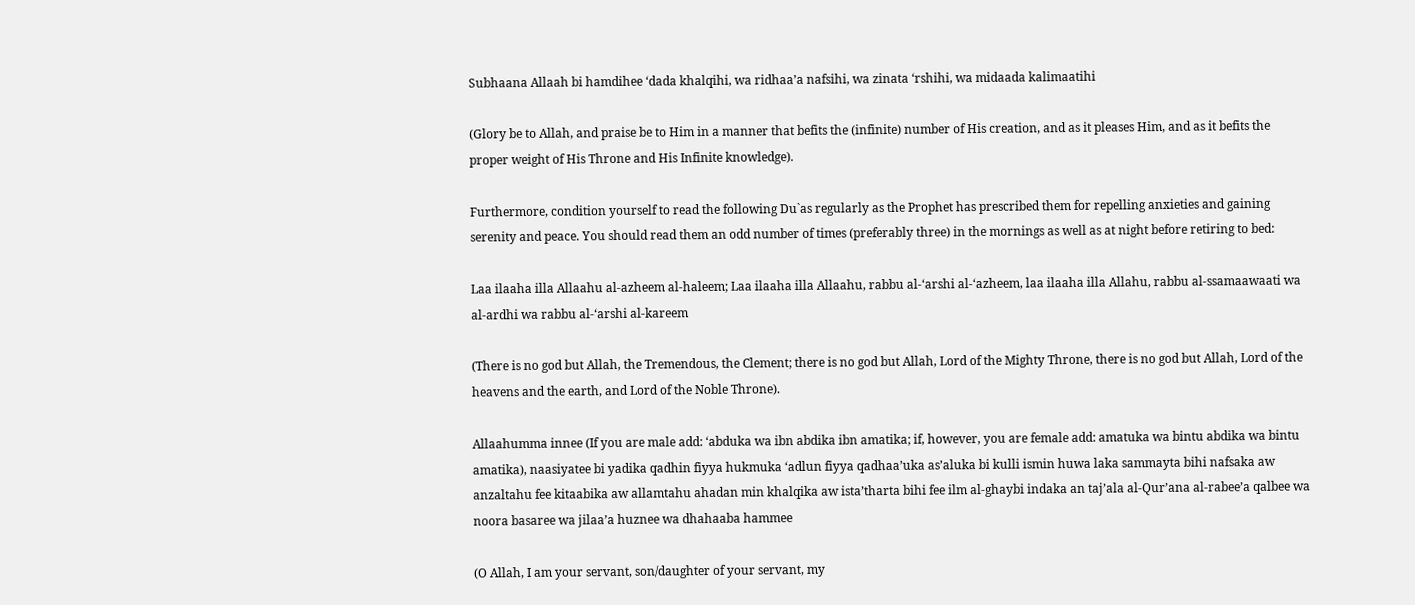Subhaana Allaah bi hamdihee ‘dada khalqihi, wa ridhaa’a nafsihi, wa zinata ‘rshihi, wa midaada kalimaatihi

(Glory be to Allah, and praise be to Him in a manner that befits the (infinite) number of His creation, and as it pleases Him, and as it befits the proper weight of His Throne and His Infinite knowledge).

Furthermore, condition yourself to read the following Du`as regularly as the Prophet has prescribed them for repelling anxieties and gaining serenity and peace. You should read them an odd number of times (preferably three) in the mornings as well as at night before retiring to bed:

Laa ilaaha illa Allaahu al-azheem al-haleem; Laa ilaaha illa Allaahu, rabbu al-‘arshi al-‘azheem, laa ilaaha illa Allahu, rabbu al-ssamaawaati wa al-ardhi wa rabbu al-‘arshi al-kareem

(There is no god but Allah, the Tremendous, the Clement; there is no god but Allah, Lord of the Mighty Throne, there is no god but Allah, Lord of the heavens and the earth, and Lord of the Noble Throne).

Allaahumma innee (If you are male add: ‘abduka wa ibn abdika ibn amatika; if, however, you are female add: amatuka wa bintu abdika wa bintu amatika), naasiyatee bi yadika qadhin fiyya hukmuka ‘adlun fiyya qadhaa’uka as’aluka bi kulli ismin huwa laka sammayta bihi nafsaka aw anzaltahu fee kitaabika aw allamtahu ahadan min khalqika aw ista’tharta bihi fee ilm al-ghaybi indaka an taj’ala al-Qur’ana al-rabee’a qalbee wa noora basaree wa jilaa’a huznee wa dhahaaba hammee

(O Allah, I am your servant, son/daughter of your servant, my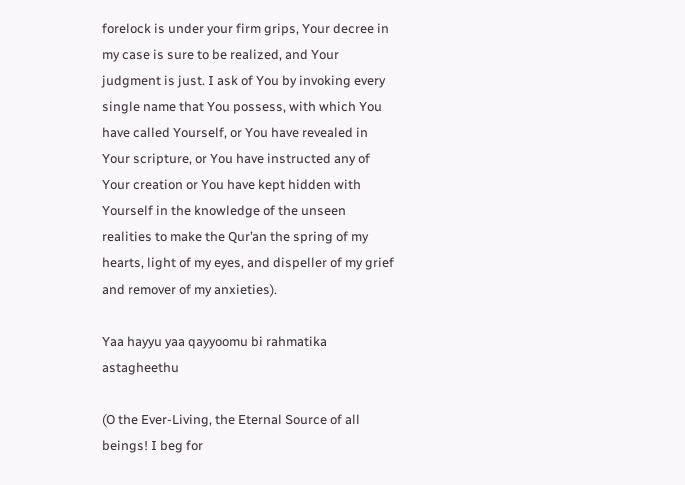forelock is under your firm grips, Your decree in my case is sure to be realized, and Your judgment is just. I ask of You by invoking every single name that You possess, with which You have called Yourself, or You have revealed in Your scripture, or You have instructed any of Your creation or You have kept hidden with Yourself in the knowledge of the unseen realities to make the Qur’an the spring of my hearts, light of my eyes, and dispeller of my grief and remover of my anxieties).

Yaa hayyu yaa qayyoomu bi rahmatika astagheethu

(O the Ever-Living, the Eternal Source of all beings! I beg for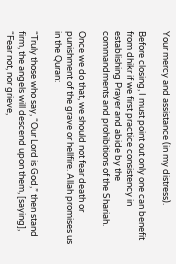Your mercy and assistance (in my distress).

Before closing, I must point out only one can benefit from dhikr if we first practice consistency in establishing Prayer and abide by the commandments and prohibitions of the Shariah.

Once we do that, we should not fear death or punishment of the grave or hellfire. Allah promises us in the Quran:

“Truly those who say, “Our Lord is God,” then stand firm, the angels will descend upon them, [saying], “Fear not, nor grieve,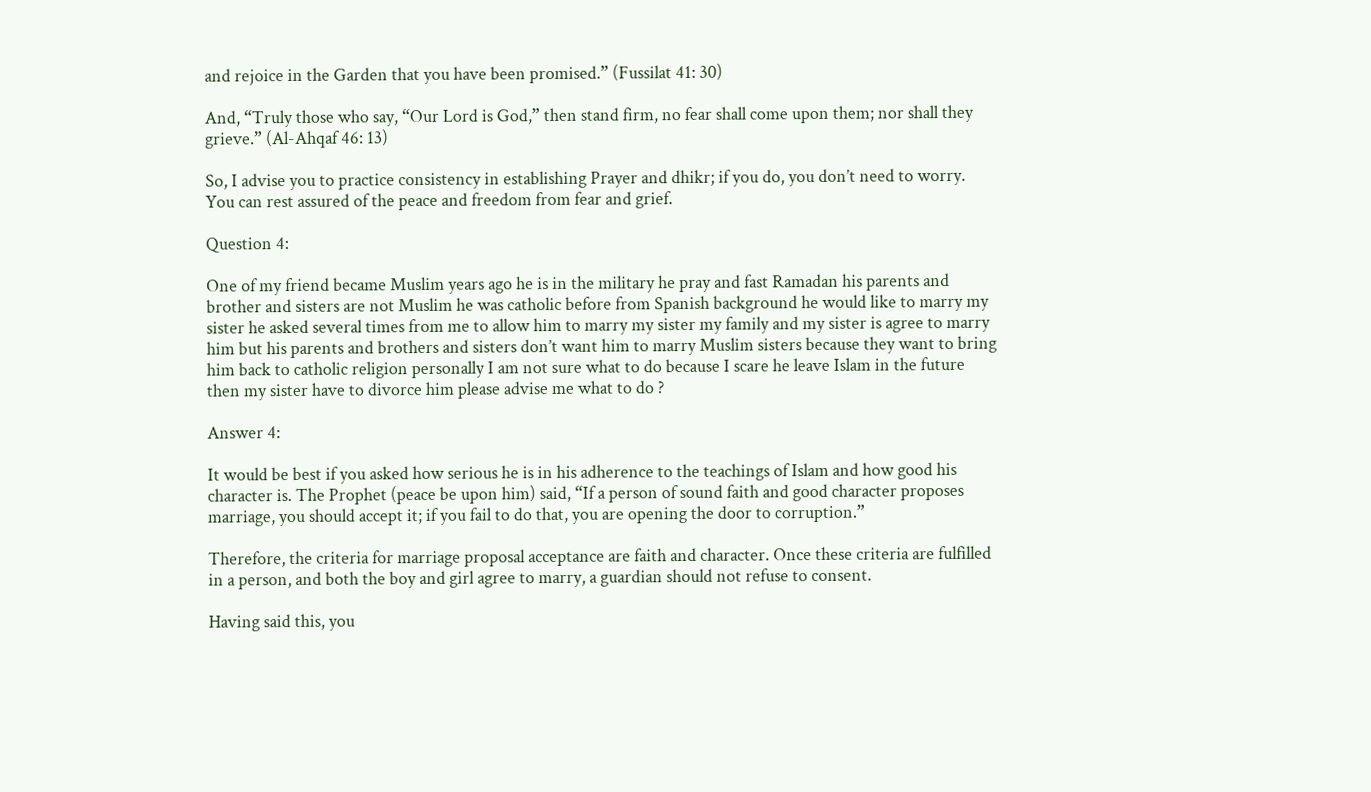and rejoice in the Garden that you have been promised.” (Fussilat 41: 30)

And, “Truly those who say, “Our Lord is God,” then stand firm, no fear shall come upon them; nor shall they grieve.” (Al-Ahqaf 46: 13)

So, I advise you to practice consistency in establishing Prayer and dhikr; if you do, you don’t need to worry. You can rest assured of the peace and freedom from fear and grief.

Question 4:

One of my friend became Muslim years ago he is in the military he pray and fast Ramadan his parents and brother and sisters are not Muslim he was catholic before from Spanish background he would like to marry my sister he asked several times from me to allow him to marry my sister my family and my sister is agree to marry him but his parents and brothers and sisters don’t want him to marry Muslim sisters because they want to bring him back to catholic religion personally I am not sure what to do because I scare he leave Islam in the future then my sister have to divorce him please advise me what to do ?

Answer 4:

It would be best if you asked how serious he is in his adherence to the teachings of Islam and how good his character is. The Prophet (peace be upon him) said, “If a person of sound faith and good character proposes marriage, you should accept it; if you fail to do that, you are opening the door to corruption.”

Therefore, the criteria for marriage proposal acceptance are faith and character. Once these criteria are fulfilled in a person, and both the boy and girl agree to marry, a guardian should not refuse to consent.

Having said this, you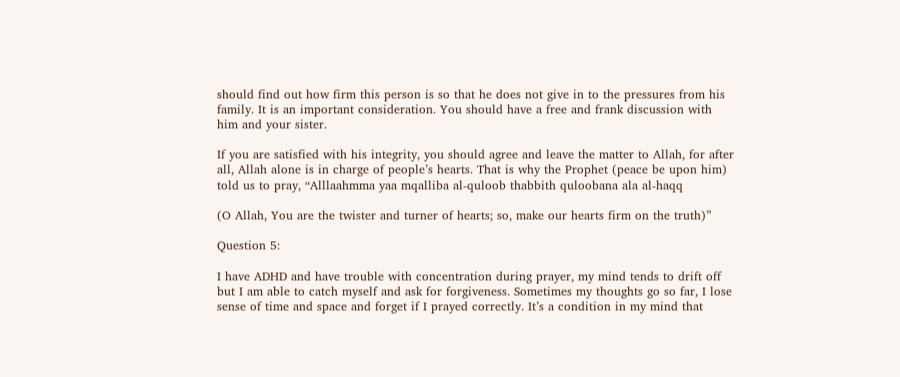should find out how firm this person is so that he does not give in to the pressures from his family. It is an important consideration. You should have a free and frank discussion with him and your sister.

If you are satisfied with his integrity, you should agree and leave the matter to Allah, for after all, Allah alone is in charge of people’s hearts. That is why the Prophet (peace be upon him) told us to pray, “Alllaahmma yaa mqalliba al-quloob thabbith quloobana ala al-haqq

(O Allah, You are the twister and turner of hearts; so, make our hearts firm on the truth)”

Question 5:

I have ADHD and have trouble with concentration during prayer, my mind tends to drift off but I am able to catch myself and ask for forgiveness. Sometimes my thoughts go so far, I lose sense of time and space and forget if I prayed correctly. It’s a condition in my mind that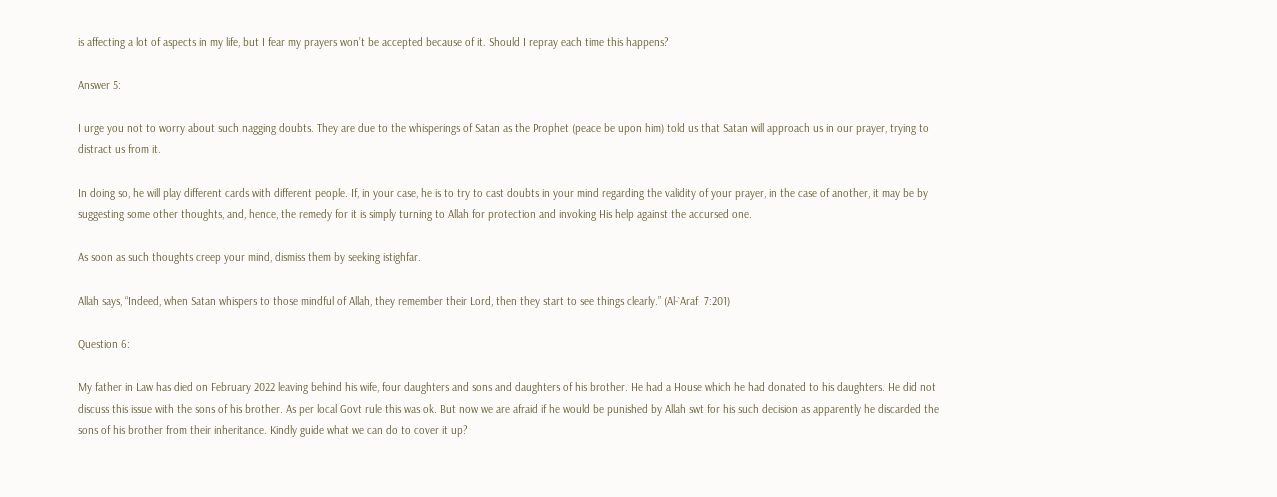is affecting a lot of aspects in my life, but I fear my prayers won’t be accepted because of it. Should I repray each time this happens?

Answer 5:

I urge you not to worry about such nagging doubts. They are due to the whisperings of Satan as the Prophet (peace be upon him) told us that Satan will approach us in our prayer, trying to distract us from it.

In doing so, he will play different cards with different people. If, in your case, he is to try to cast doubts in your mind regarding the validity of your prayer, in the case of another, it may be by suggesting some other thoughts, and, hence, the remedy for it is simply turning to Allah for protection and invoking His help against the accursed one.

As soon as such thoughts creep your mind, dismiss them by seeking istighfar.

Allah says, “Indeed, when Satan whispers to those mindful of Allah, they remember their Lord, then they start to see things clearly.” (Al-`Araf  7:201)

Question 6:

My father in Law has died on February 2022 leaving behind his wife, four daughters and sons and daughters of his brother. He had a House which he had donated to his daughters. He did not discuss this issue with the sons of his brother. As per local Govt rule this was ok. But now we are afraid if he would be punished by Allah swt for his such decision as apparently he discarded the sons of his brother from their inheritance. Kindly guide what we can do to cover it up?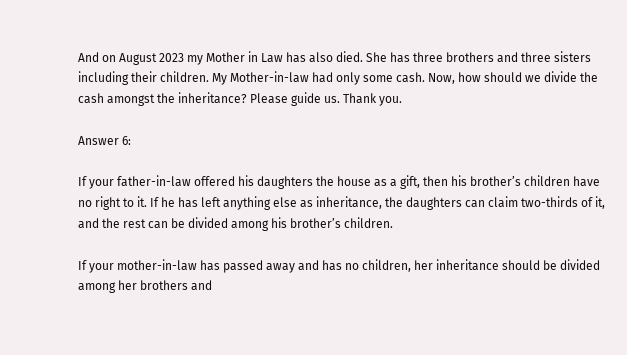And on August 2023 my Mother in Law has also died. She has three brothers and three sisters including their children. My Mother-in-law had only some cash. Now, how should we divide the cash amongst the inheritance? Please guide us. Thank you.

Answer 6:

If your father-in-law offered his daughters the house as a gift, then his brother’s children have no right to it. If he has left anything else as inheritance, the daughters can claim two-thirds of it, and the rest can be divided among his brother’s children.

If your mother-in-law has passed away and has no children, her inheritance should be divided among her brothers and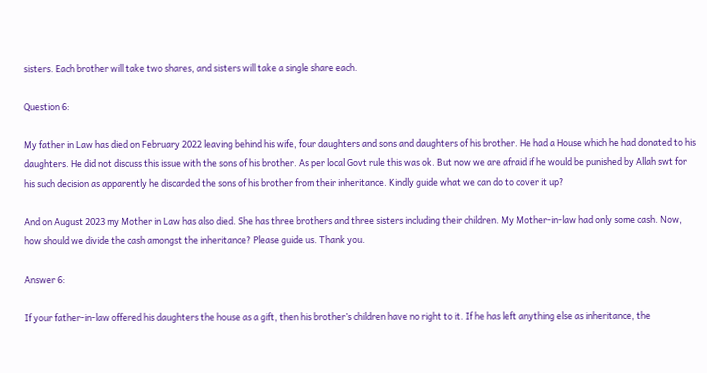sisters. Each brother will take two shares, and sisters will take a single share each.

Question 6:

My father in Law has died on February 2022 leaving behind his wife, four daughters and sons and daughters of his brother. He had a House which he had donated to his daughters. He did not discuss this issue with the sons of his brother. As per local Govt rule this was ok. But now we are afraid if he would be punished by Allah swt for his such decision as apparently he discarded the sons of his brother from their inheritance. Kindly guide what we can do to cover it up?

And on August 2023 my Mother in Law has also died. She has three brothers and three sisters including their children. My Mother-in-law had only some cash. Now, how should we divide the cash amongst the inheritance? Please guide us. Thank you.

Answer 6:

If your father-in-law offered his daughters the house as a gift, then his brother’s children have no right to it. If he has left anything else as inheritance, the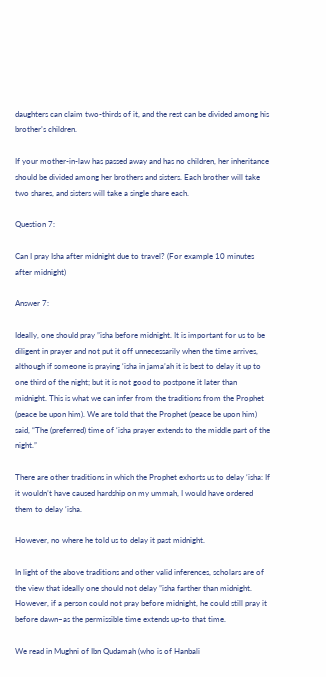daughters can claim two-thirds of it, and the rest can be divided among his brother’s children.

If your mother-in-law has passed away and has no children, her inheritance should be divided among her brothers and sisters. Each brother will take two shares, and sisters will take a single share each.

Question 7:

Can I pray Isha after midnight due to travel? (For example 10 minutes after midnight)

Answer 7:

Ideally, one should pray ”isha before midnight. It is important for us to be diligent in prayer and not put it off unnecessarily when the time arrives, although if someone is praying ‘isha in jama’ah it is best to delay it up to one third of the night; but it is not good to postpone it later than midnight. This is what we can infer from the traditions from the Prophet (peace be upon him). We are told that the Prophet (peace be upon him) said, “The (preferred) time of ‘isha prayer extends to the middle part of the night.”

There are other traditions in which the Prophet exhorts us to delay ‘isha: If it wouldn’t have caused hardship on my ummah, I would have ordered them to delay ‘isha.

However, no where he told us to delay it past midnight.

In light of the above traditions and other valid inferences, scholars are of the view that ideally one should not delay ”isha farther than midnight. However, if a person could not pray before midnight, he could still pray it before dawn–as the permissible time extends up-to that time.

We read in Mughni of Ibn Qudamah (who is of Hanbali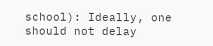school): Ideally, one should not delay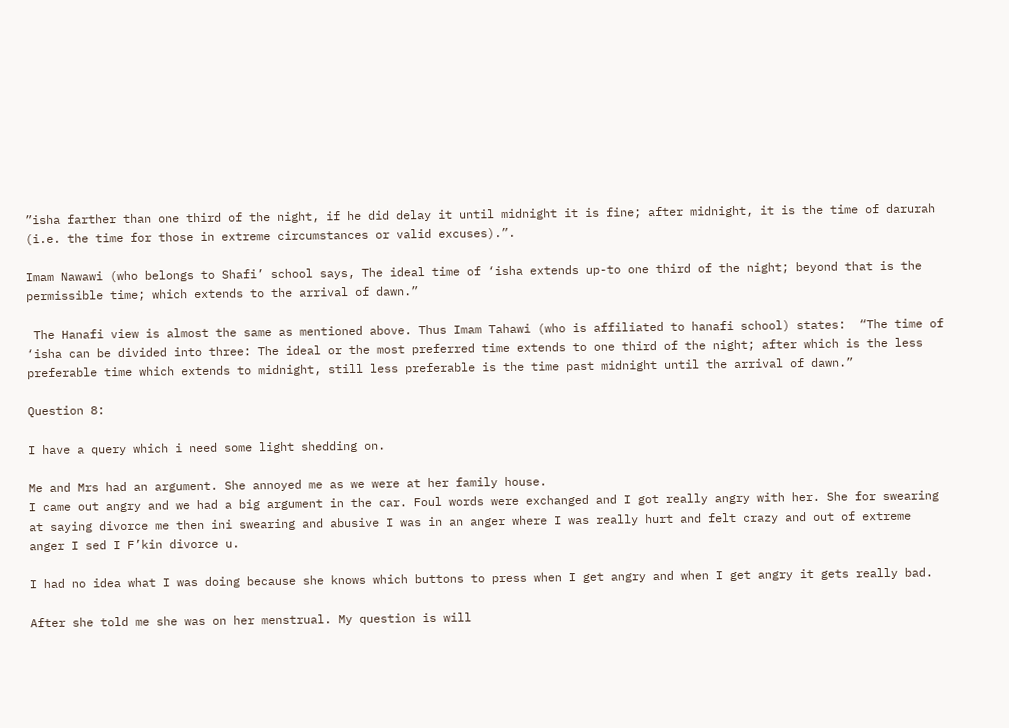”isha farther than one third of the night, if he did delay it until midnight it is fine; after midnight, it is the time of darurah  (i.e. the time for those in extreme circumstances or valid excuses).”.

Imam Nawawi (who belongs to Shafi’ school says, The ideal time of ‘isha extends up-to one third of the night; beyond that is the permissible time; which extends to the arrival of dawn.”

 The Hanafi view is almost the same as mentioned above. Thus Imam Tahawi (who is affiliated to hanafi school) states:  “The time of ‘isha can be divided into three: The ideal or the most preferred time extends to one third of the night; after which is the less preferable time which extends to midnight, still less preferable is the time past midnight until the arrival of dawn.”

Question 8:

I have a query which i need some light shedding on.

Me and Mrs had an argument. She annoyed me as we were at her family house.
I came out angry and we had a big argument in the car. Foul words were exchanged and I got really angry with her. She for swearing at saying divorce me then ini swearing and abusive I was in an anger where I was really hurt and felt crazy and out of extreme anger I sed I F’kin divorce u.

I had no idea what I was doing because she knows which buttons to press when I get angry and when I get angry it gets really bad.

After she told me she was on her menstrual. My question is will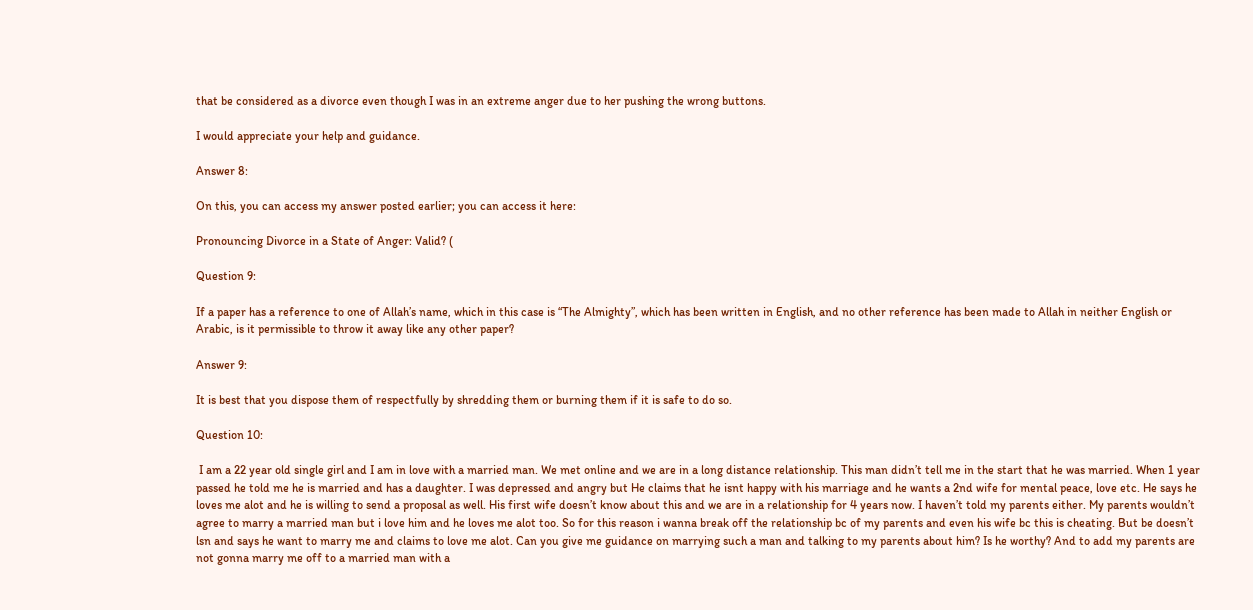that be considered as a divorce even though I was in an extreme anger due to her pushing the wrong buttons.

I would appreciate your help and guidance.

Answer 8:

On this, you can access my answer posted earlier; you can access it here:

Pronouncing Divorce in a State of Anger: Valid? (

Question 9:

If a paper has a reference to one of Allah’s name, which in this case is “The Almighty”, which has been written in English, and no other reference has been made to Allah in neither English or Arabic, is it permissible to throw it away like any other paper?

Answer 9:

It is best that you dispose them of respectfully by shredding them or burning them if it is safe to do so.

Question 10:

 I am a 22 year old single girl and I am in love with a married man. We met online and we are in a long distance relationship. This man didn’t tell me in the start that he was married. When 1 year passed he told me he is married and has a daughter. I was depressed and angry but He claims that he isnt happy with his marriage and he wants a 2nd wife for mental peace, love etc. He says he loves me alot and he is willing to send a proposal as well. His first wife doesn’t know about this and we are in a relationship for 4 years now. I haven’t told my parents either. My parents wouldn’t agree to marry a married man but i love him and he loves me alot too. So for this reason i wanna break off the relationship bc of my parents and even his wife bc this is cheating. But be doesn’t lsn and says he want to marry me and claims to love me alot. Can you give me guidance on marrying such a man and talking to my parents about him? Is he worthy? And to add my parents are not gonna marry me off to a married man with a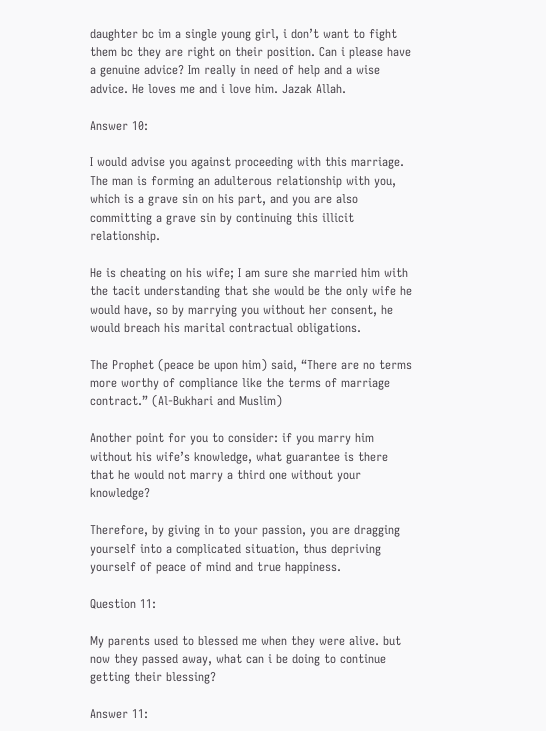daughter bc im a single young girl, i don’t want to fight them bc they are right on their position. Can i please have a genuine advice? Im really in need of help and a wise advice. He loves me and i love him. Jazak Allah.

Answer 10:

I would advise you against proceeding with this marriage. The man is forming an adulterous relationship with you, which is a grave sin on his part, and you are also committing a grave sin by continuing this illicit relationship.

He is cheating on his wife; I am sure she married him with the tacit understanding that she would be the only wife he would have, so by marrying you without her consent, he would breach his marital contractual obligations.

The Prophet (peace be upon him) said, “There are no terms more worthy of compliance like the terms of marriage contract.” (Al-Bukhari and Muslim)

Another point for you to consider: if you marry him without his wife’s knowledge, what guarantee is there that he would not marry a third one without your knowledge?

Therefore, by giving in to your passion, you are dragging yourself into a complicated situation, thus depriving yourself of peace of mind and true happiness.

Question 11:

My parents used to blessed me when they were alive. but now they passed away, what can i be doing to continue getting their blessing?

Answer 11: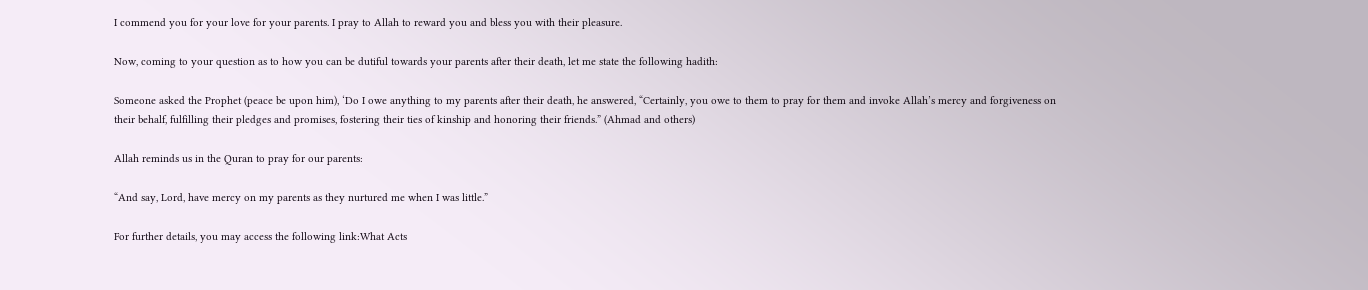I commend you for your love for your parents. I pray to Allah to reward you and bless you with their pleasure.

Now, coming to your question as to how you can be dutiful towards your parents after their death, let me state the following hadith:

Someone asked the Prophet (peace be upon him), ‘Do I owe anything to my parents after their death, he answered, “Certainly, you owe to them to pray for them and invoke Allah’s mercy and forgiveness on their behalf, fulfilling their pledges and promises, fostering their ties of kinship and honoring their friends.” (Ahmad and others)

Allah reminds us in the Quran to pray for our parents:

“And say, Lord, have mercy on my parents as they nurtured me when I was little.”

For further details, you may access the following link:What Acts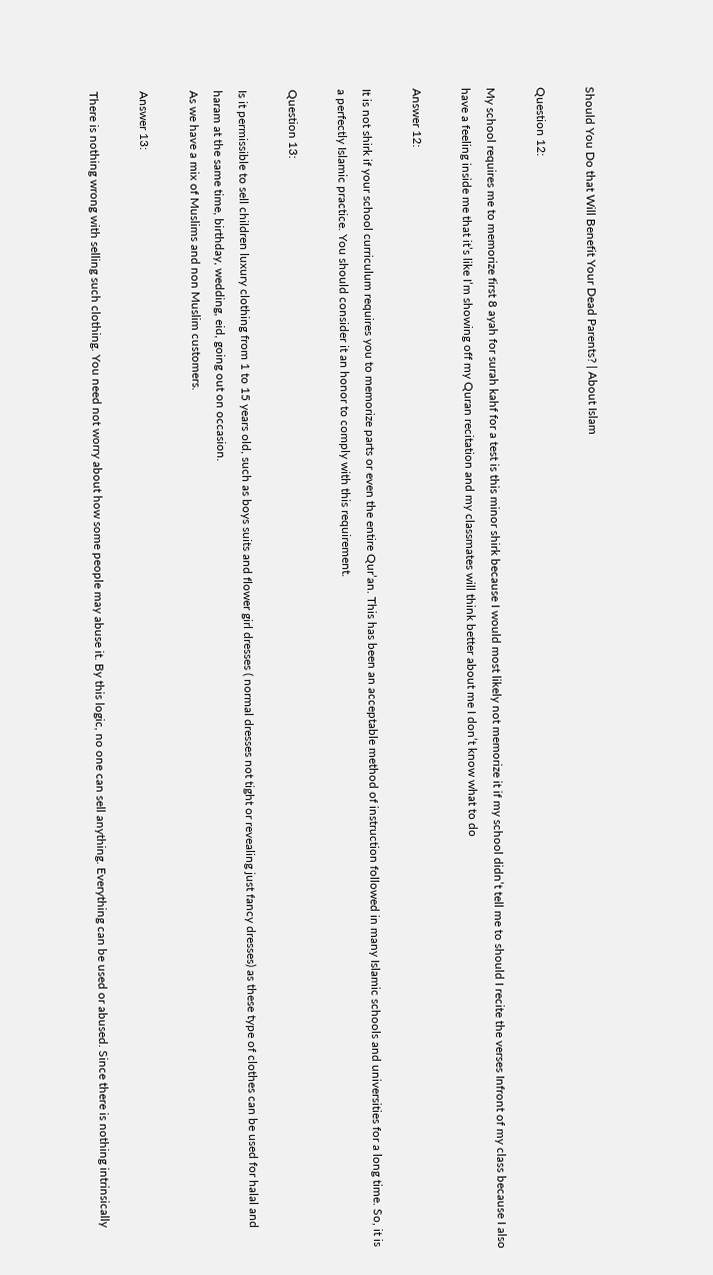Should You Do that Will Benefit Your Dead Parents? | About Islam

Question 12:

My school requires me to memorize first 8 ayah for surah kahf for a test is this minor shirk because I would most likely not memorize it if my school didn’t tell me to should I recite the verses Infront of my class because I also have a feeling inside me that it’s like I’m showing off my Quran recitation and my classmates will think better about me I don’t know what to do

Answer 12:

It is not shirk if your school curriculum requires you to memorize parts or even the entire Qur’an. This has been an acceptable method of instruction followed in many Islamic schools and universities for a long time. So, it is a perfectly Islamic practice. You should consider it an honor to comply with this requirement.

Question 13:

Is it permissible to sell children luxury clothing from 1 to 15 years old, such as boys suits and flower girl dresses ( normal dresses not tight or revealing just fancy dresses) as these type of clothes can be used for halal and haram at the same time, birthday, wedding, eid, going out on occasion.
As we have a mix of Muslims and non Muslim customers.

Answer 13:

There is nothing wrong with selling such clothing. You need not worry about how some people may abuse it. By this logic, no one can sell anything. Everything can be used or abused. Since there is nothing intrinsically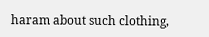haram about such clothing,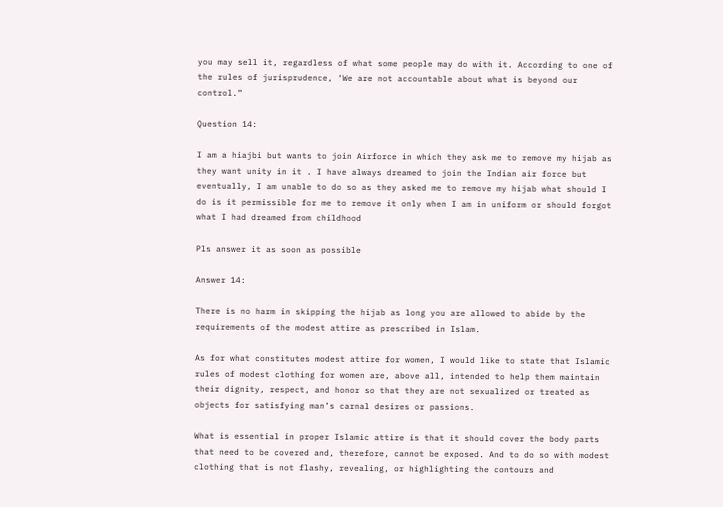you may sell it, regardless of what some people may do with it. According to one of the rules of jurisprudence, ‘We are not accountable about what is beyond our control.”

Question 14:

I am a hiajbi but wants to join Airforce in which they ask me to remove my hijab as they want unity in it . I have always dreamed to join the Indian air force but eventually, I am unable to do so as they asked me to remove my hijab what should I do is it permissible for me to remove it only when I am in uniform or should forgot what I had dreamed from childhood

Pls answer it as soon as possible

Answer 14:

There is no harm in skipping the hijab as long you are allowed to abide by the requirements of the modest attire as prescribed in Islam.

As for what constitutes modest attire for women, I would like to state that Islamic rules of modest clothing for women are, above all, intended to help them maintain their dignity, respect, and honor so that they are not sexualized or treated as objects for satisfying man’s carnal desires or passions.

What is essential in proper Islamic attire is that it should cover the body parts that need to be covered and, therefore, cannot be exposed. And to do so with modest clothing that is not flashy, revealing, or highlighting the contours and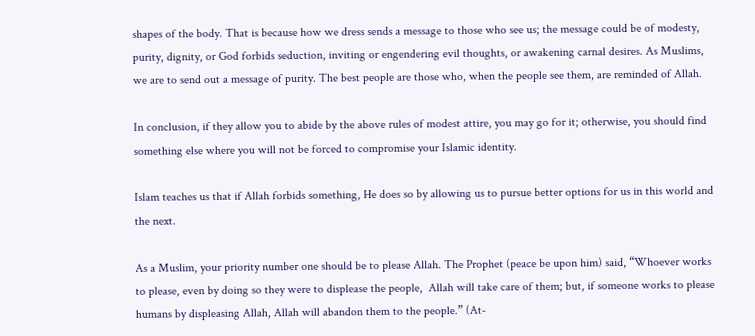shapes of the body. That is because how we dress sends a message to those who see us; the message could be of modesty, purity, dignity, or God forbids seduction, inviting or engendering evil thoughts, or awakening carnal desires. As Muslims, we are to send out a message of purity. The best people are those who, when the people see them, are reminded of Allah.

In conclusion, if they allow you to abide by the above rules of modest attire, you may go for it; otherwise, you should find something else where you will not be forced to compromise your Islamic identity.

Islam teaches us that if Allah forbids something, He does so by allowing us to pursue better options for us in this world and the next.

As a Muslim, your priority number one should be to please Allah. The Prophet (peace be upon him) said, “Whoever works to please, even by doing so they were to displease the people,  Allah will take care of them; but, if someone works to please humans by displeasing Allah, Allah will abandon them to the people.” (At-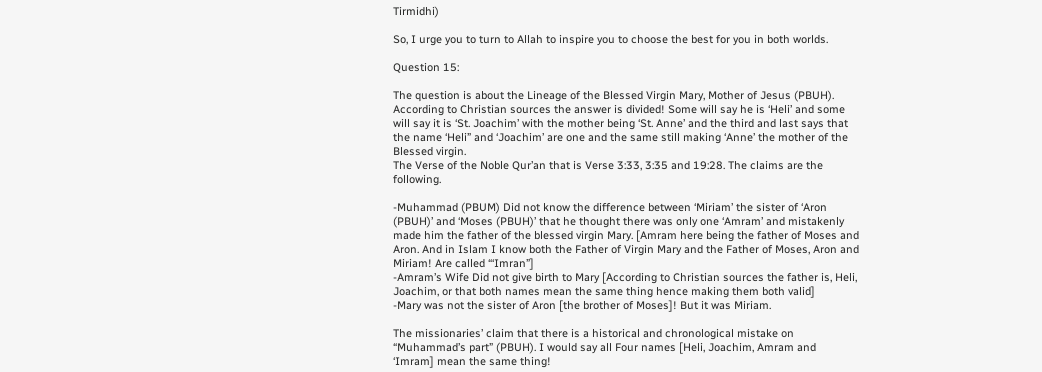Tirmidhi)

So, I urge you to turn to Allah to inspire you to choose the best for you in both worlds.

Question 15:

The question is about the Lineage of the Blessed Virgin Mary, Mother of Jesus (PBUH). According to Christian sources the answer is divided! Some will say he is ‘Heli’ and some will say it is ‘St. Joachim’ with the mother being ‘St. Anne’ and the third and last says that the name ‘Heli” and ‘Joachim’ are one and the same still making ‘Anne’ the mother of the Blessed virgin.
The Verse of the Noble Qur’an that is Verse 3:33, 3:35 and 19:28. The claims are the following.

-Muhammad (PBUM) Did not know the difference between ‘Miriam’ the sister of ‘Aron (PBUH)’ and ‘Moses (PBUH)’ that he thought there was only one ‘Amram’ and mistakenly made him the father of the blessed virgin Mary. [Amram here being the father of Moses and Aron. And in Islam I know both the Father of Virgin Mary and the Father of Moses, Aron and Miriam! Are called “‘Imran”]
-Amram’s Wife Did not give birth to Mary [According to Christian sources the father is, Heli, Joachim, or that both names mean the same thing hence making them both valid]
-Mary was not the sister of Aron [the brother of Moses]! But it was Miriam.

The missionaries’ claim that there is a historical and chronological mistake on “Muhammad’s part” (PBUH). I would say all Four names [Heli, Joachim, Amram and ‘Imram] mean the same thing!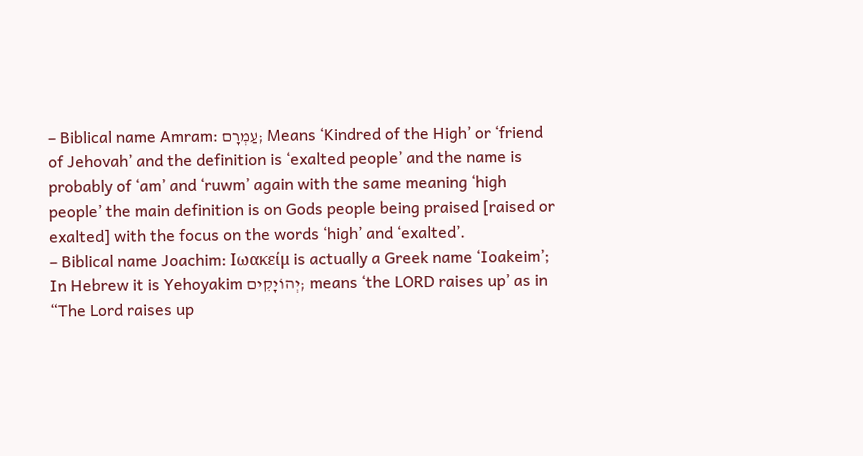– Biblical name Amram: עַמְרָם; Means ‘Kindred of the High’ or ‘friend of Jehovah’ and the definition is ‘exalted people’ and the name is probably of ‘am’ and ‘ruwm’ again with the same meaning ‘high people’ the main definition is on Gods people being praised [raised or exalted] with the focus on the words ‘high’ and ‘exalted’.
– Biblical name Joachim: Ιωακείμ is actually a Greek name ‘Ioakeim’; In Hebrew it is Yehoyakim יְהוֹיָקִים; means ‘the LORD raises up’ as in “The Lord raises up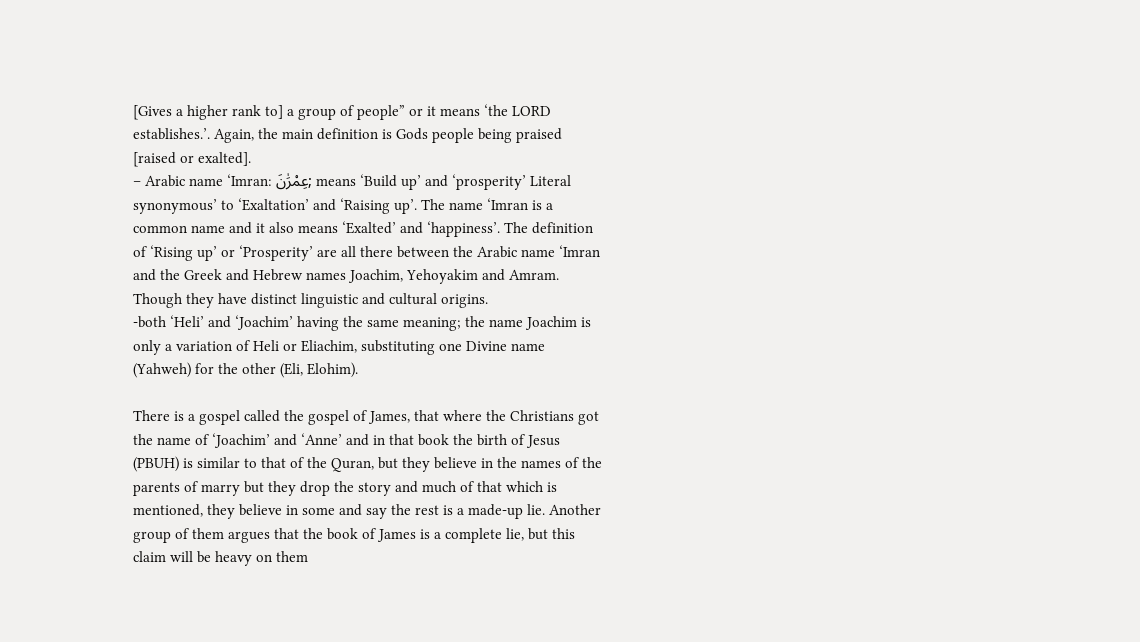[Gives a higher rank to] a group of people” or it means ‘the LORD establishes.’. Again, the main definition is Gods people being praised [raised or exalted].
– Arabic name ‘Imran: عِمْرَٰنَ; means ‘Build up’ and ‘prosperity’ Literal synonymous’ to ‘Exaltation’ and ‘Raising up’. The name ‘Imran is a common name and it also means ‘Exalted’ and ‘happiness’. The definition of ‘Rising up’ or ‘Prosperity’ are all there between the Arabic name ‘Imran and the Greek and Hebrew names Joachim, Yehoyakim and Amram. Though they have distinct linguistic and cultural origins.
-both ‘Heli’ and ‘Joachim’ having the same meaning; the name Joachim is only a variation of Heli or Eliachim, substituting one Divine name (Yahweh) for the other (Eli, Elohim).

There is a gospel called the gospel of James, that where the Christians got the name of ‘Joachim’ and ‘Anne’ and in that book the birth of Jesus (PBUH) is similar to that of the Quran, but they believe in the names of the parents of marry but they drop the story and much of that which is mentioned, they believe in some and say the rest is a made-up lie. Another group of them argues that the book of James is a complete lie, but this claim will be heavy on them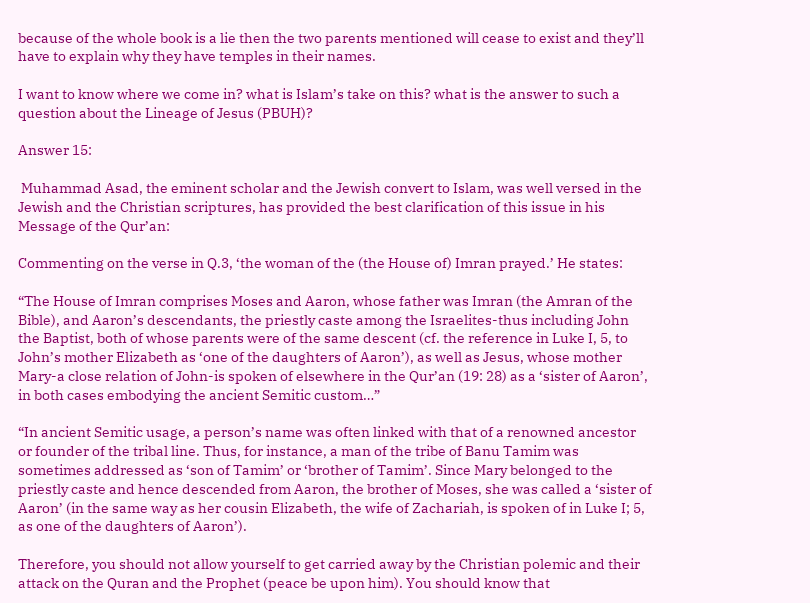because of the whole book is a lie then the two parents mentioned will cease to exist and they’ll have to explain why they have temples in their names.

I want to know where we come in? what is Islam’s take on this? what is the answer to such a question about the Lineage of Jesus (PBUH)?

Answer 15:

 Muhammad Asad, the eminent scholar and the Jewish convert to Islam, was well versed in the Jewish and the Christian scriptures, has provided the best clarification of this issue in his Message of the Qur’an:

Commenting on the verse in Q.3, ‘the woman of the (the House of) Imran prayed.’ He states:

“The House of Imran comprises Moses and Aaron, whose father was Imran (the Amran of the Bible), and Aaron’s descendants, the priestly caste among the Israelites-thus including John the Baptist, both of whose parents were of the same descent (cf. the reference in Luke I, 5, to John’s mother Elizabeth as ‘one of the daughters of Aaron’), as well as Jesus, whose mother Mary-a close relation of John-is spoken of elsewhere in the Qur’an (19: 28) as a ‘sister of Aaron’, in both cases embodying the ancient Semitic custom…”

“In ancient Semitic usage, a person’s name was often linked with that of a renowned ancestor or founder of the tribal line. Thus, for instance, a man of the tribe of Banu Tamim was sometimes addressed as ‘son of Tamim’ or ‘brother of Tamim’. Since Mary belonged to the priestly caste and hence descended from Aaron, the brother of Moses, she was called a ‘sister of Aaron’ (in the same way as her cousin Elizabeth, the wife of Zachariah, is spoken of in Luke I; 5, as one of the daughters of Aaron’).

Therefore, you should not allow yourself to get carried away by the Christian polemic and their attack on the Quran and the Prophet (peace be upon him). You should know that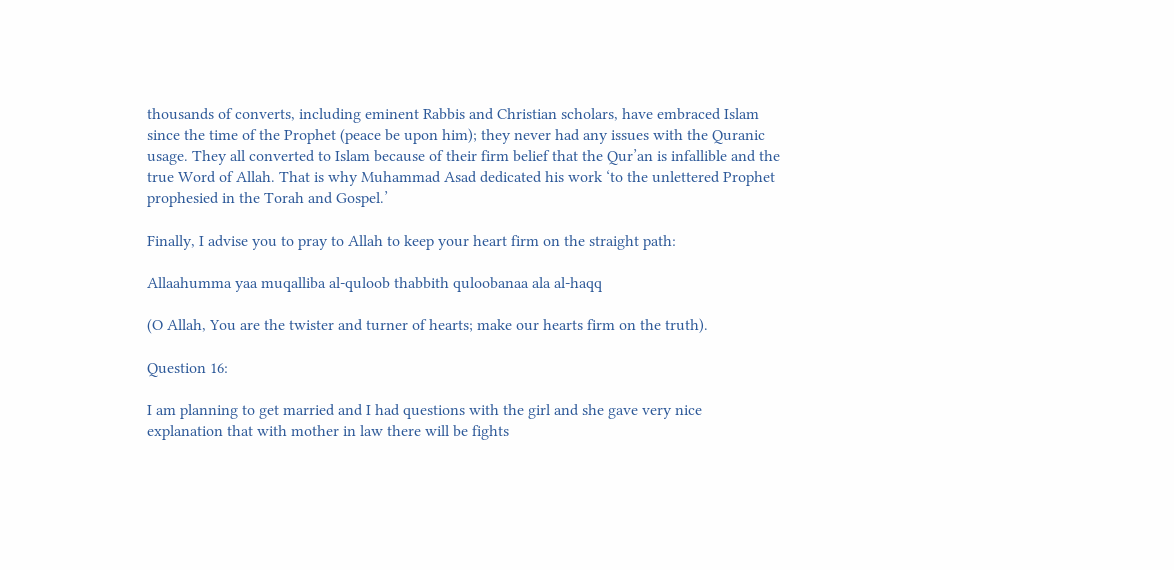thousands of converts, including eminent Rabbis and Christian scholars, have embraced Islam since the time of the Prophet (peace be upon him); they never had any issues with the Quranic usage. They all converted to Islam because of their firm belief that the Qur’an is infallible and the true Word of Allah. That is why Muhammad Asad dedicated his work ‘to the unlettered Prophet prophesied in the Torah and Gospel.’

Finally, I advise you to pray to Allah to keep your heart firm on the straight path:

Allaahumma yaa muqalliba al-quloob thabbith quloobanaa ala al-haqq

(O Allah, You are the twister and turner of hearts; make our hearts firm on the truth).

Question 16:

I am planning to get married and I had questions with the girl and she gave very nice explanation that with mother in law there will be fights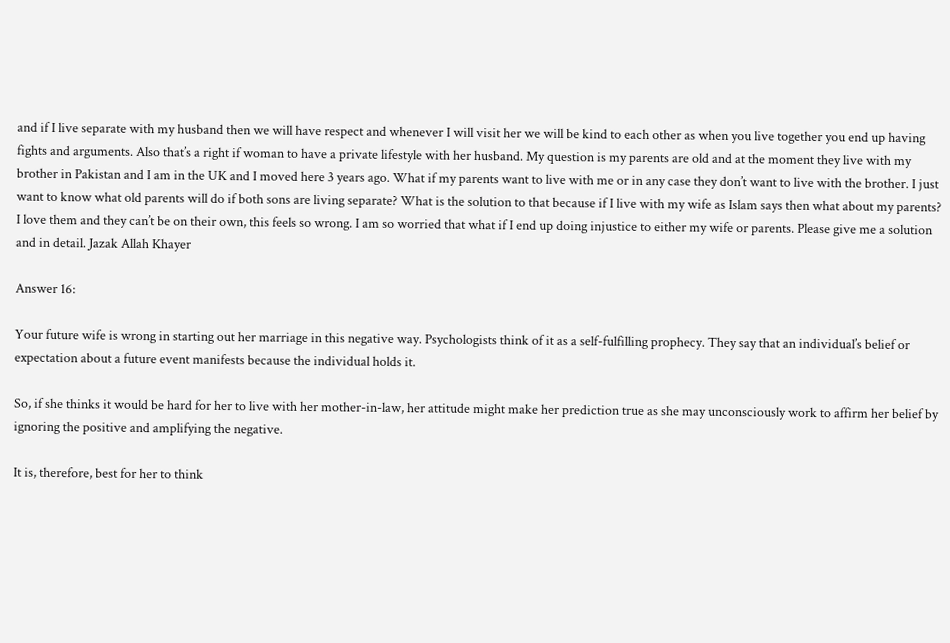and if I live separate with my husband then we will have respect and whenever I will visit her we will be kind to each other as when you live together you end up having fights and arguments. Also that’s a right if woman to have a private lifestyle with her husband. My question is my parents are old and at the moment they live with my brother in Pakistan and I am in the UK and I moved here 3 years ago. What if my parents want to live with me or in any case they don’t want to live with the brother. I just want to know what old parents will do if both sons are living separate? What is the solution to that because if I live with my wife as Islam says then what about my parents? I love them and they can’t be on their own, this feels so wrong. I am so worried that what if I end up doing injustice to either my wife or parents. Please give me a solution and in detail. Jazak Allah Khayer

Answer 16:

Your future wife is wrong in starting out her marriage in this negative way. Psychologists think of it as a self-fulfilling prophecy. They say that an individual’s belief or expectation about a future event manifests because the individual holds it.

So, if she thinks it would be hard for her to live with her mother-in-law, her attitude might make her prediction true as she may unconsciously work to affirm her belief by ignoring the positive and amplifying the negative.

It is, therefore, best for her to think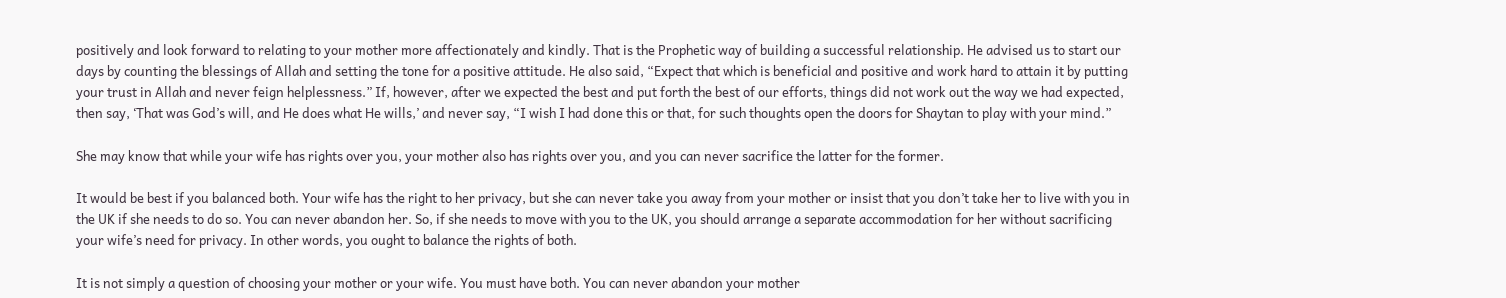positively and look forward to relating to your mother more affectionately and kindly. That is the Prophetic way of building a successful relationship. He advised us to start our days by counting the blessings of Allah and setting the tone for a positive attitude. He also said, “Expect that which is beneficial and positive and work hard to attain it by putting your trust in Allah and never feign helplessness.” If, however, after we expected the best and put forth the best of our efforts, things did not work out the way we had expected, then say, ‘That was God’s will, and He does what He wills,’ and never say, “I wish I had done this or that, for such thoughts open the doors for Shaytan to play with your mind.”

She may know that while your wife has rights over you, your mother also has rights over you, and you can never sacrifice the latter for the former.

It would be best if you balanced both. Your wife has the right to her privacy, but she can never take you away from your mother or insist that you don’t take her to live with you in the UK if she needs to do so. You can never abandon her. So, if she needs to move with you to the UK, you should arrange a separate accommodation for her without sacrificing your wife’s need for privacy. In other words, you ought to balance the rights of both.

It is not simply a question of choosing your mother or your wife. You must have both. You can never abandon your mother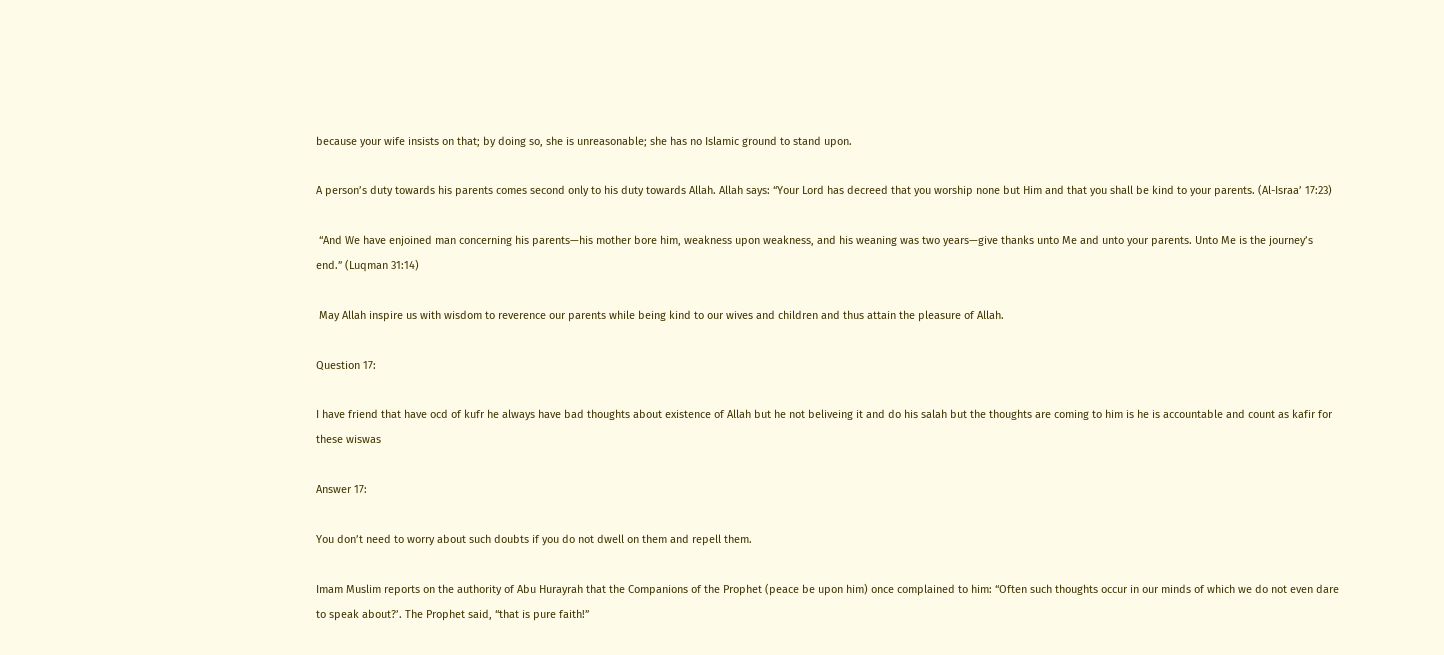because your wife insists on that; by doing so, she is unreasonable; she has no Islamic ground to stand upon.

A person’s duty towards his parents comes second only to his duty towards Allah. Allah says: “Your Lord has decreed that you worship none but Him and that you shall be kind to your parents. (Al-Israa’ 17:23)

 “And We have enjoined man concerning his parents—his mother bore him, weakness upon weakness, and his weaning was two years—give thanks unto Me and unto your parents. Unto Me is the journey’s end.” (Luqman 31:14)

 May Allah inspire us with wisdom to reverence our parents while being kind to our wives and children and thus attain the pleasure of Allah.

Question 17:

I have friend that have ocd of kufr he always have bad thoughts about existence of Allah but he not beliveing it and do his salah but the thoughts are coming to him is he is accountable and count as kafir for these wiswas

Answer 17:

You don’t need to worry about such doubts if you do not dwell on them and repell them.

Imam Muslim reports on the authority of Abu Hurayrah that the Companions of the Prophet (peace be upon him) once complained to him: “Often such thoughts occur in our minds of which we do not even dare to speak about?’. The Prophet said, “that is pure faith!”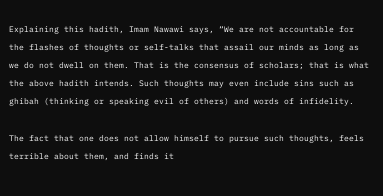Explaining this hadith, Imam Nawawi says, “We are not accountable for the flashes of thoughts or self-talks that assail our minds as long as we do not dwell on them. That is the consensus of scholars; that is what the above hadith intends. Such thoughts may even include sins such as ghibah (thinking or speaking evil of others) and words of infidelity.

The fact that one does not allow himself to pursue such thoughts, feels terrible about them, and finds it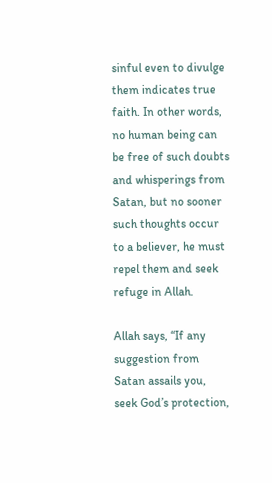sinful even to divulge them indicates true faith. In other words, no human being can be free of such doubts and whisperings from Satan, but no sooner such thoughts occur to a believer, he must repel them and seek refuge in Allah.

Allah says, “If any suggestion from Satan assails you, seek God’s protection,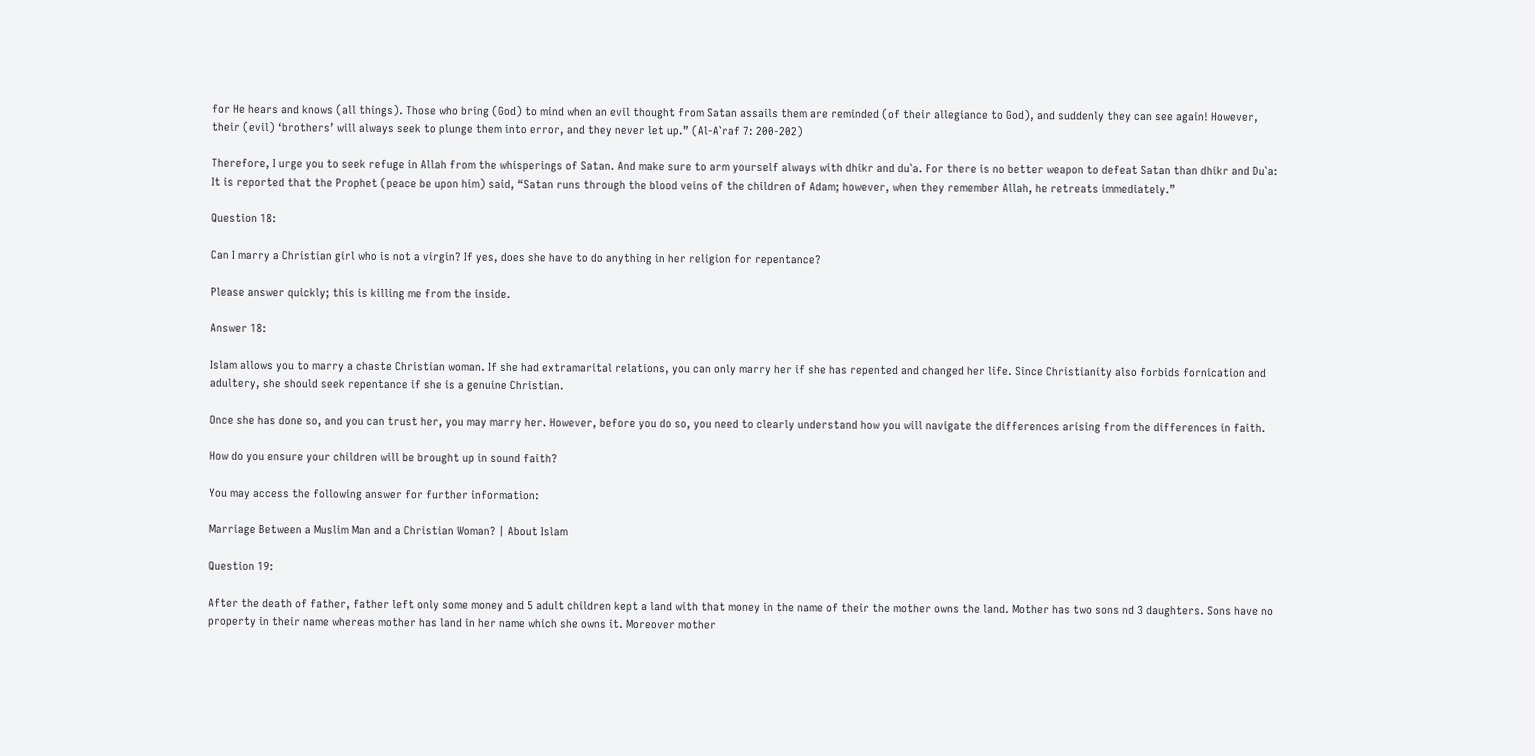for He hears and knows (all things). Those who bring (God) to mind when an evil thought from Satan assails them are reminded (of their allegiance to God), and suddenly they can see again! However, their (evil) ‘brothers’ will always seek to plunge them into error, and they never let up.” (Al-A`raf 7: 200-202)

Therefore, I urge you to seek refuge in Allah from the whisperings of Satan. And make sure to arm yourself always with dhikr and du`a. For there is no better weapon to defeat Satan than dhikr and Du`a: It is reported that the Prophet (peace be upon him) said, “Satan runs through the blood veins of the children of Adam; however, when they remember Allah, he retreats immediately.”

Question 18:

Can I marry a Christian girl who is not a virgin? If yes, does she have to do anything in her religion for repentance?

Please answer quickly; this is killing me from the inside.

Answer 18:

Islam allows you to marry a chaste Christian woman. If she had extramarital relations, you can only marry her if she has repented and changed her life. Since Christianity also forbids fornication and adultery, she should seek repentance if she is a genuine Christian.

Once she has done so, and you can trust her, you may marry her. However, before you do so, you need to clearly understand how you will navigate the differences arising from the differences in faith.

How do you ensure your children will be brought up in sound faith?

You may access the following answer for further information:

Marriage Between a Muslim Man and a Christian Woman? | About Islam

Question 19:

After the death of father, father left only some money and 5 adult children kept a land with that money in the name of their the mother owns the land. Mother has two sons nd 3 daughters. Sons have no property in their name whereas mother has land in her name which she owns it. Moreover mother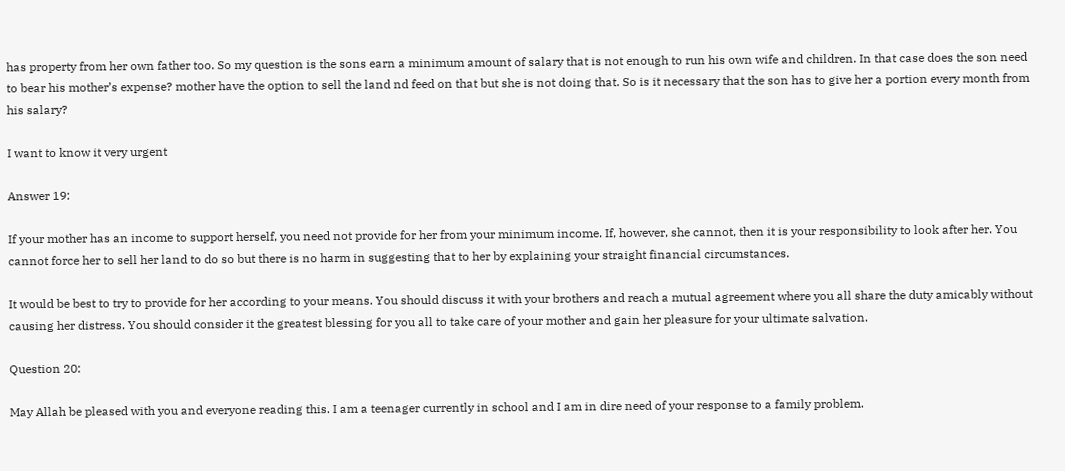has property from her own father too. So my question is the sons earn a minimum amount of salary that is not enough to run his own wife and children. In that case does the son need to bear his mother’s expense? mother have the option to sell the land nd feed on that but she is not doing that. So is it necessary that the son has to give her a portion every month from his salary?

I want to know it very urgent

Answer 19:

If your mother has an income to support herself, you need not provide for her from your minimum income. If, however, she cannot, then it is your responsibility to look after her. You cannot force her to sell her land to do so but there is no harm in suggesting that to her by explaining your straight financial circumstances.

It would be best to try to provide for her according to your means. You should discuss it with your brothers and reach a mutual agreement where you all share the duty amicably without causing her distress. You should consider it the greatest blessing for you all to take care of your mother and gain her pleasure for your ultimate salvation.

Question 20:

May Allah be pleased with you and everyone reading this. I am a teenager currently in school and I am in dire need of your response to a family problem.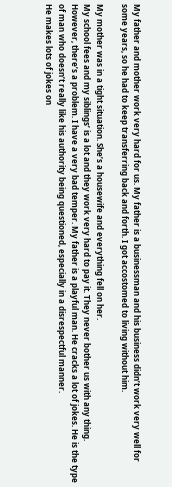My father and mother work very hard for us. My father is a businessman and his business didn’t work very well for some years, so he had to keep transferring back and forth. I got accostomed to living without him.

My mother was in a tight situation. She’s a housewife and everything fell on her.
My school fees and my siblings’ is a lot and they work very hard to pay it. They never bother us with any thing.
However, there’s a problem. I have a very bad temper. My father is a playful man. He cracks a lot of jokes. He is the type of man who doesn’t really like his authority being questioned, especially in a disrespectful manner.
He makes lots of jokes on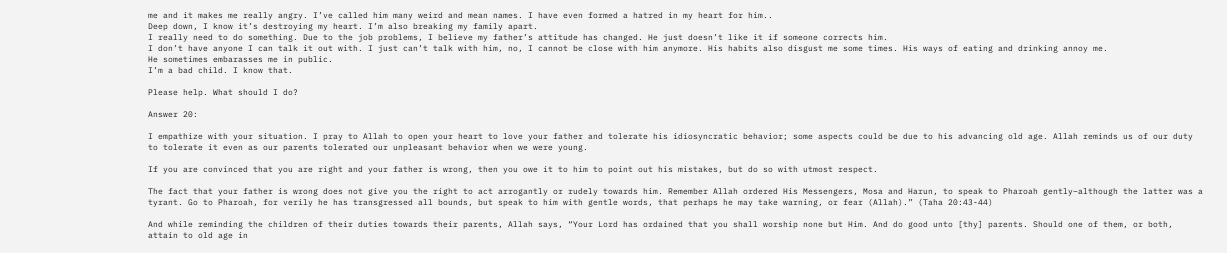me and it makes me really angry. I’ve called him many weird and mean names. I have even formed a hatred in my heart for him..
Deep down, I know it’s destroying my heart. I’m also breaking my family apart.
I really need to do something. Due to the job problems, I believe my father’s attitude has changed. He just doesn’t like it if someone corrects him.
I don’t have anyone I can talk it out with. I just can’t talk with him, no, I cannot be close with him anymore. His habits also disgust me some times. His ways of eating and drinking annoy me.
He sometimes embarasses me in public.
I’m a bad child. I know that.

Please help. What should I do?

Answer 20:

I empathize with your situation. I pray to Allah to open your heart to love your father and tolerate his idiosyncratic behavior; some aspects could be due to his advancing old age. Allah reminds us of our duty to tolerate it even as our parents tolerated our unpleasant behavior when we were young.

If you are convinced that you are right and your father is wrong, then you owe it to him to point out his mistakes, but do so with utmost respect.

The fact that your father is wrong does not give you the right to act arrogantly or rudely towards him. Remember Allah ordered His Messengers, Mosa and Harun, to speak to Pharoah gently–although the latter was a tyrant. Go to Pharoah, for verily he has transgressed all bounds, but speak to him with gentle words, that perhaps he may take warning, or fear (Allah).” (Taha 20:43-44)

And while reminding the children of their duties towards their parents, Allah says, “Your Lord has ordained that you shall worship none but Him. And do good unto [thy] parents. Should one of them, or both, attain to old age in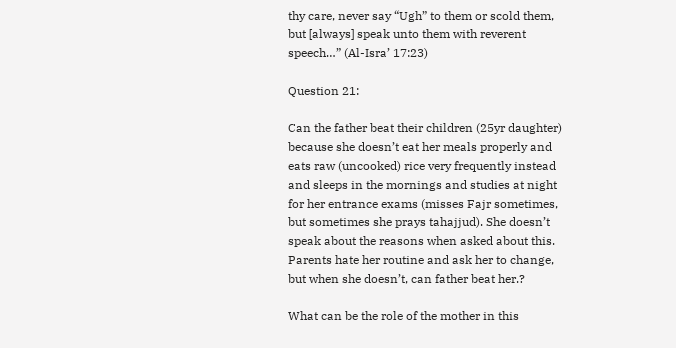thy care, never say “Ugh” to them or scold them, but [always] speak unto them with reverent speech…” (Al-Isra’ 17:23)

Question 21:

Can the father beat their children (25yr daughter) because she doesn’t eat her meals properly and eats raw (uncooked) rice very frequently instead and sleeps in the mornings and studies at night for her entrance exams (misses Fajr sometimes, but sometimes she prays tahajjud). She doesn’t speak about the reasons when asked about this. Parents hate her routine and ask her to change, but when she doesn’t, can father beat her.?

What can be the role of the mother in this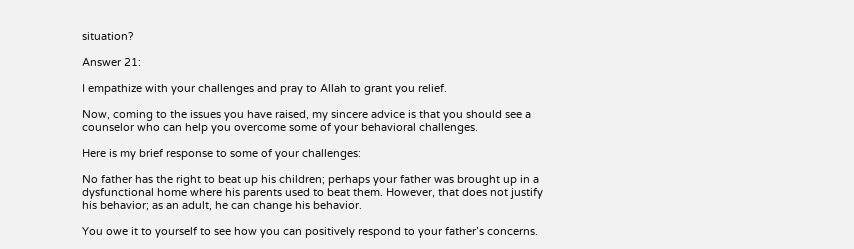situation?

Answer 21:

I empathize with your challenges and pray to Allah to grant you relief.

Now, coming to the issues you have raised, my sincere advice is that you should see a counselor who can help you overcome some of your behavioral challenges.

Here is my brief response to some of your challenges:

No father has the right to beat up his children; perhaps your father was brought up in a dysfunctional home where his parents used to beat them. However, that does not justify his behavior; as an adult, he can change his behavior.

You owe it to yourself to see how you can positively respond to your father’s concerns.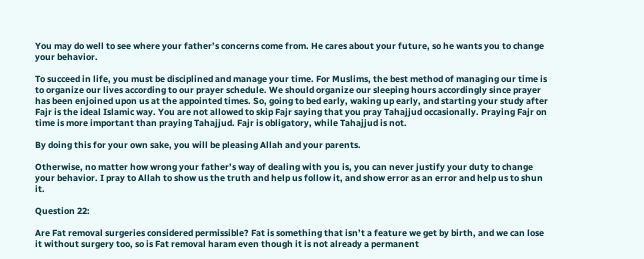You may do well to see where your father’s concerns come from. He cares about your future, so he wants you to change your behavior.

To succeed in life, you must be disciplined and manage your time. For Muslims, the best method of managing our time is to organize our lives according to our prayer schedule. We should organize our sleeping hours accordingly since prayer has been enjoined upon us at the appointed times. So, going to bed early, waking up early, and starting your study after Fajr is the ideal Islamic way. You are not allowed to skip Fajr saying that you pray Tahajjud occasionally. Praying Fajr on time is more important than praying Tahajjud. Fajr is obligatory, while Tahajjud is not.

By doing this for your own sake, you will be pleasing Allah and your parents.

Otherwise, no matter how wrong your father’s way of dealing with you is, you can never justify your duty to change your behavior. I pray to Allah to show us the truth and help us follow it, and show error as an error and help us to shun it.

Question 22:

Are Fat removal surgeries considered permissible? Fat is something that isn’t a feature we get by birth, and we can lose it without surgery too, so is Fat removal haram even though it is not already a permanent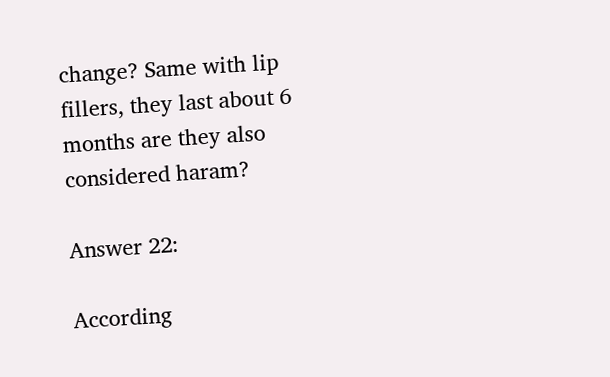change? Same with lip fillers, they last about 6 months are they also considered haram?

Answer 22:

According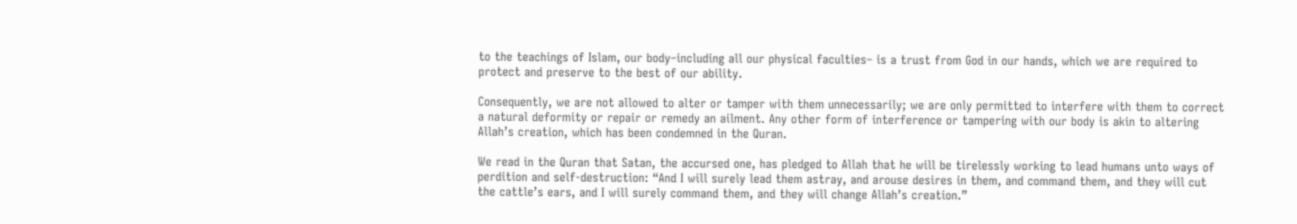to the teachings of Islam, our body–including all our physical faculties– is a trust from God in our hands, which we are required to protect and preserve to the best of our ability.

Consequently, we are not allowed to alter or tamper with them unnecessarily; we are only permitted to interfere with them to correct a natural deformity or repair or remedy an ailment. Any other form of interference or tampering with our body is akin to altering Allah’s creation, which has been condemned in the Quran.

We read in the Quran that Satan, the accursed one, has pledged to Allah that he will be tirelessly working to lead humans unto ways of perdition and self-destruction: “And I will surely lead them astray, and arouse desires in them, and command them, and they will cut the cattle’s ears, and I will surely command them, and they will change Allah’s creation.”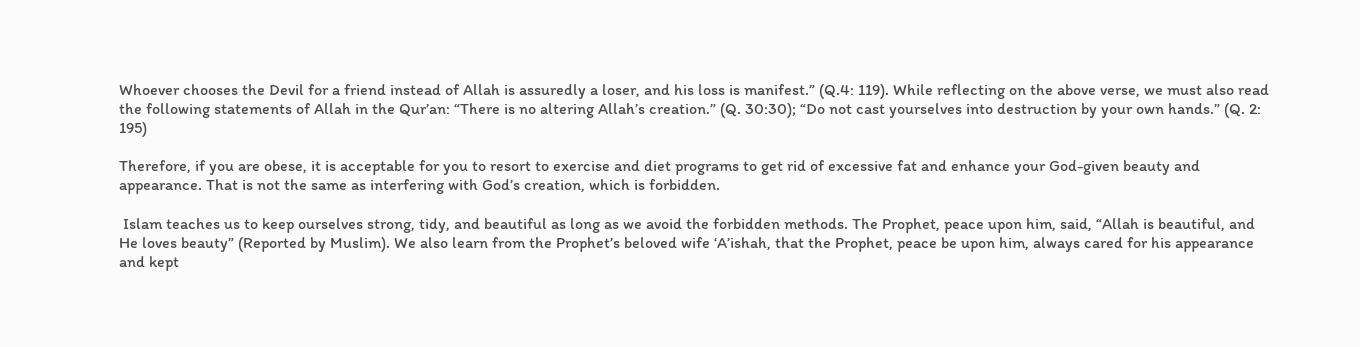Whoever chooses the Devil for a friend instead of Allah is assuredly a loser, and his loss is manifest.” (Q.4: 119). While reflecting on the above verse, we must also read the following statements of Allah in the Qur’an: “There is no altering Allah’s creation.” (Q. 30:30); “Do not cast yourselves into destruction by your own hands.” (Q. 2: 195)

Therefore, if you are obese, it is acceptable for you to resort to exercise and diet programs to get rid of excessive fat and enhance your God-given beauty and appearance. That is not the same as interfering with God’s creation, which is forbidden.

 Islam teaches us to keep ourselves strong, tidy, and beautiful as long as we avoid the forbidden methods. The Prophet, peace upon him, said, “Allah is beautiful, and He loves beauty” (Reported by Muslim). We also learn from the Prophet’s beloved wife ‘A’ishah, that the Prophet, peace be upon him, always cared for his appearance and kept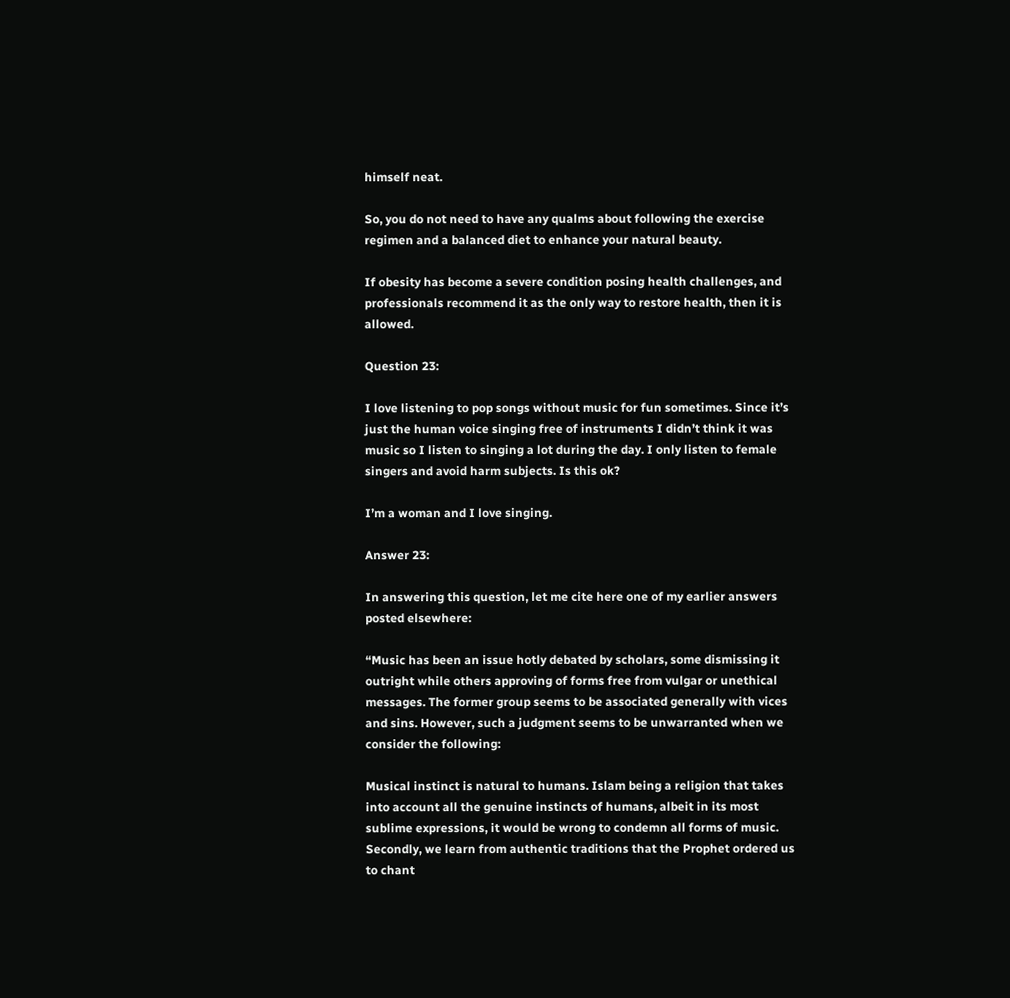himself neat.

So, you do not need to have any qualms about following the exercise regimen and a balanced diet to enhance your natural beauty.

If obesity has become a severe condition posing health challenges, and professionals recommend it as the only way to restore health, then it is allowed.

Question 23:

I love listening to pop songs without music for fun sometimes. Since it’s just the human voice singing free of instruments I didn’t think it was music so I listen to singing a lot during the day. I only listen to female singers and avoid harm subjects. Is this ok?

I’m a woman and I love singing.

Answer 23:

In answering this question, let me cite here one of my earlier answers posted elsewhere:

“Music has been an issue hotly debated by scholars, some dismissing it outright while others approving of forms free from vulgar or unethical messages. The former group seems to be associated generally with vices and sins. However, such a judgment seems to be unwarranted when we consider the following:

Musical instinct is natural to humans. Islam being a religion that takes into account all the genuine instincts of humans, albeit in its most sublime expressions, it would be wrong to condemn all forms of music. Secondly, we learn from authentic traditions that the Prophet ordered us to chant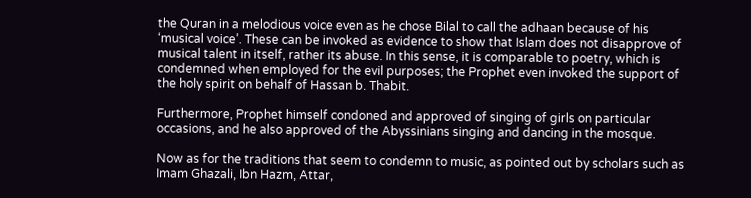the Quran in a melodious voice even as he chose Bilal to call the adhaan because of his ‘musical voice’. These can be invoked as evidence to show that Islam does not disapprove of musical talent in itself, rather its abuse. In this sense, it is comparable to poetry, which is condemned when employed for the evil purposes; the Prophet even invoked the support of the holy spirit on behalf of Hassan b. Thabit.

Furthermore, Prophet himself condoned and approved of singing of girls on particular occasions, and he also approved of the Abyssinians singing and dancing in the mosque.

Now as for the traditions that seem to condemn to music, as pointed out by scholars such as Imam Ghazali, Ibn Hazm, Attar,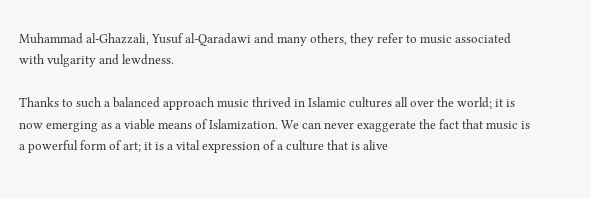Muhammad al-Ghazzali, Yusuf al-Qaradawi and many others, they refer to music associated with vulgarity and lewdness.

Thanks to such a balanced approach music thrived in Islamic cultures all over the world; it is now emerging as a viable means of Islamization. We can never exaggerate the fact that music is a powerful form of art; it is a vital expression of a culture that is alive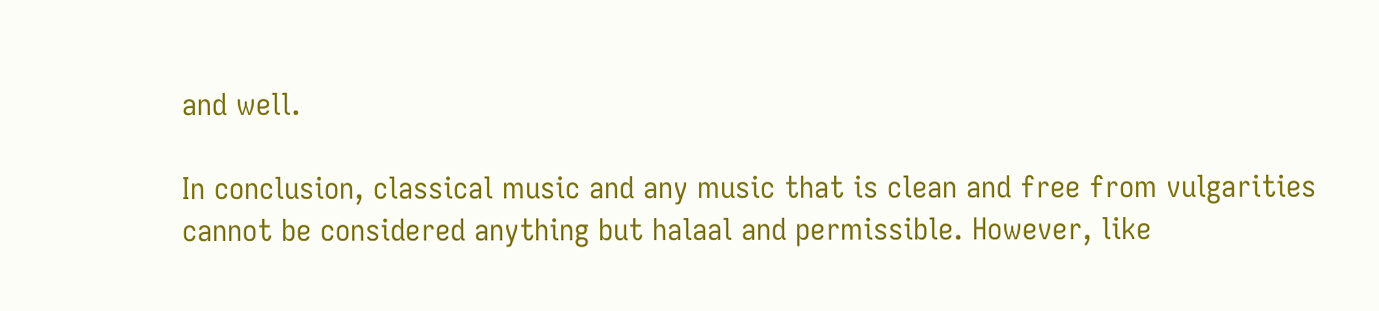and well.

In conclusion, classical music and any music that is clean and free from vulgarities cannot be considered anything but halaal and permissible. However, like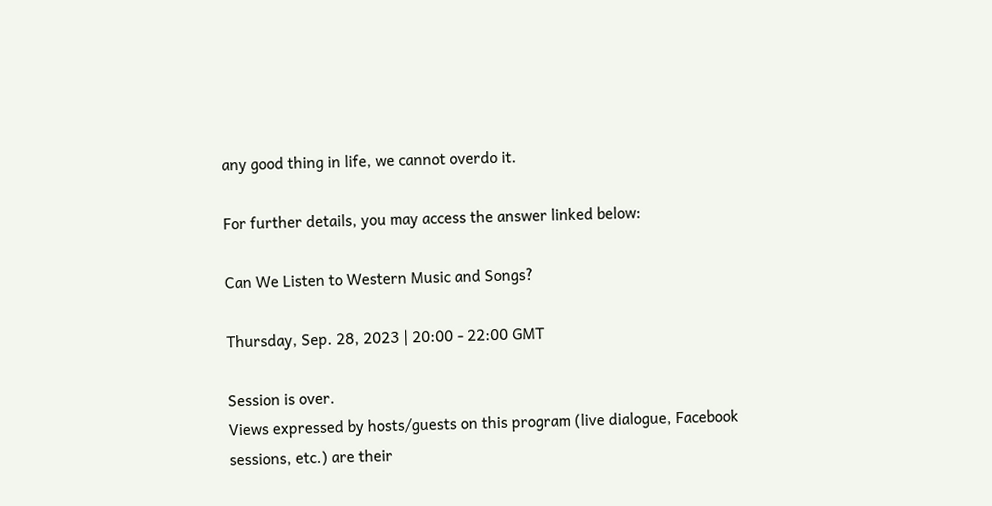any good thing in life, we cannot overdo it.

For further details, you may access the answer linked below:

Can We Listen to Western Music and Songs?

Thursday, Sep. 28, 2023 | 20:00 - 22:00 GMT

Session is over.
Views expressed by hosts/guests on this program (live dialogue, Facebook sessions, etc.) are their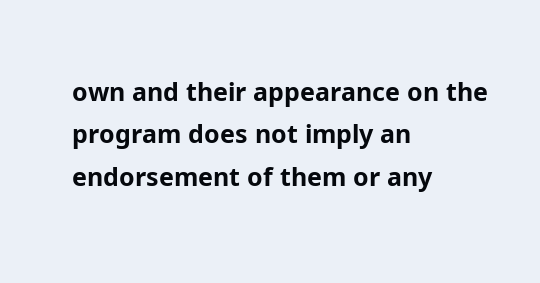own and their appearance on the program does not imply an endorsement of them or any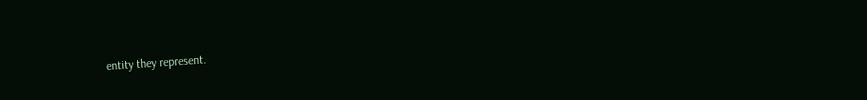entity they represent.